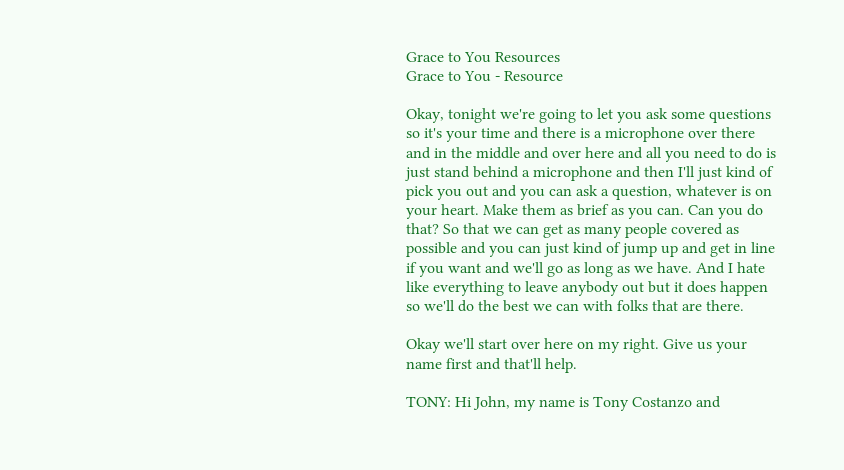Grace to You Resources
Grace to You - Resource

Okay, tonight we're going to let you ask some questions so it's your time and there is a microphone over there and in the middle and over here and all you need to do is just stand behind a microphone and then I'll just kind of pick you out and you can ask a question, whatever is on your heart. Make them as brief as you can. Can you do that? So that we can get as many people covered as possible and you can just kind of jump up and get in line if you want and we'll go as long as we have. And I hate like everything to leave anybody out but it does happen so we'll do the best we can with folks that are there.

Okay we'll start over here on my right. Give us your name first and that'll help.

TONY: Hi John, my name is Tony Costanzo and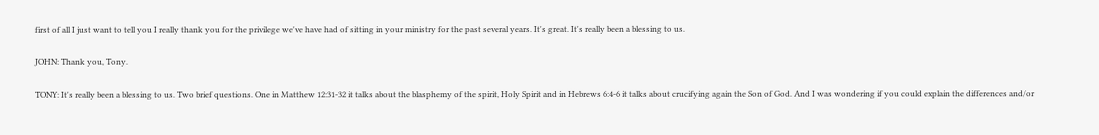first of all I just want to tell you I really thank you for the privilege we've have had of sitting in your ministry for the past several years. It's great. It's really been a blessing to us.

JOHN: Thank you, Tony.

TONY: It's really been a blessing to us. Two brief questions. One in Matthew 12:31-32 it talks about the blasphemy of the spirit, Holy Spirit and in Hebrews 6:4-6 it talks about crucifying again the Son of God. And I was wondering if you could explain the differences and/or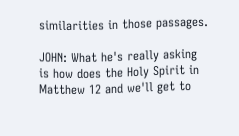similarities in those passages.

JOHN: What he's really asking is how does the Holy Spirit in Matthew 12 and we'll get to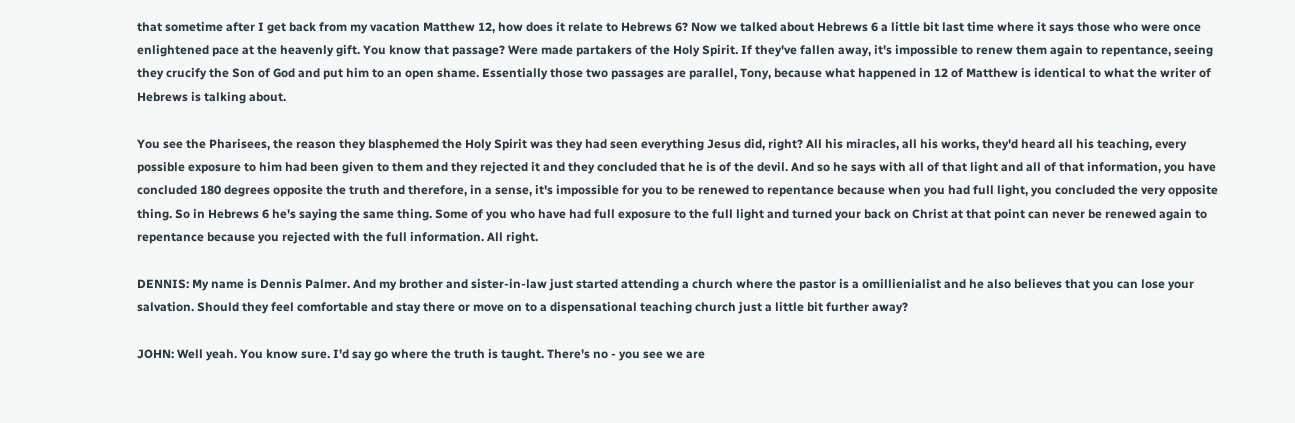that sometime after I get back from my vacation Matthew 12, how does it relate to Hebrews 6? Now we talked about Hebrews 6 a little bit last time where it says those who were once enlightened pace at the heavenly gift. You know that passage? Were made partakers of the Holy Spirit. If they've fallen away, it's impossible to renew them again to repentance, seeing they crucify the Son of God and put him to an open shame. Essentially those two passages are parallel, Tony, because what happened in 12 of Matthew is identical to what the writer of Hebrews is talking about.

You see the Pharisees, the reason they blasphemed the Holy Spirit was they had seen everything Jesus did, right? All his miracles, all his works, they'd heard all his teaching, every possible exposure to him had been given to them and they rejected it and they concluded that he is of the devil. And so he says with all of that light and all of that information, you have concluded 180 degrees opposite the truth and therefore, in a sense, it's impossible for you to be renewed to repentance because when you had full light, you concluded the very opposite thing. So in Hebrews 6 he's saying the same thing. Some of you who have had full exposure to the full light and turned your back on Christ at that point can never be renewed again to repentance because you rejected with the full information. All right.

DENNIS: My name is Dennis Palmer. And my brother and sister-in-law just started attending a church where the pastor is a omillienialist and he also believes that you can lose your salvation. Should they feel comfortable and stay there or move on to a dispensational teaching church just a little bit further away?

JOHN: Well yeah. You know sure. I'd say go where the truth is taught. There's no - you see we are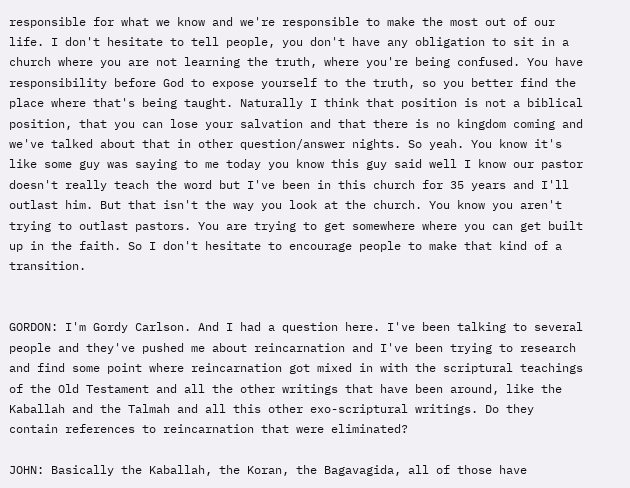responsible for what we know and we're responsible to make the most out of our life. I don't hesitate to tell people, you don't have any obligation to sit in a church where you are not learning the truth, where you're being confused. You have responsibility before God to expose yourself to the truth, so you better find the place where that's being taught. Naturally I think that position is not a biblical position, that you can lose your salvation and that there is no kingdom coming and we've talked about that in other question/answer nights. So yeah. You know it's like some guy was saying to me today you know this guy said well I know our pastor doesn't really teach the word but I've been in this church for 35 years and I'll outlast him. But that isn't the way you look at the church. You know you aren't trying to outlast pastors. You are trying to get somewhere where you can get built up in the faith. So I don't hesitate to encourage people to make that kind of a transition.


GORDON: I'm Gordy Carlson. And I had a question here. I've been talking to several people and they've pushed me about reincarnation and I've been trying to research and find some point where reincarnation got mixed in with the scriptural teachings of the Old Testament and all the other writings that have been around, like the Kaballah and the Talmah and all this other exo-scriptural writings. Do they contain references to reincarnation that were eliminated?

JOHN: Basically the Kaballah, the Koran, the Bagavagida, all of those have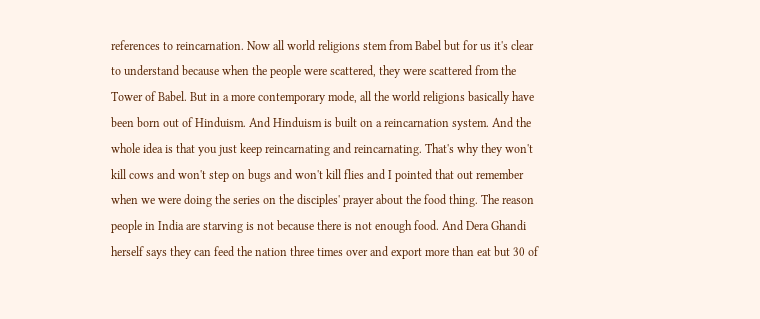references to reincarnation. Now all world religions stem from Babel but for us it's clear to understand because when the people were scattered, they were scattered from the Tower of Babel. But in a more contemporary mode, all the world religions basically have been born out of Hinduism. And Hinduism is built on a reincarnation system. And the whole idea is that you just keep reincarnating and reincarnating. That's why they won't kill cows and won't step on bugs and won't kill flies and I pointed that out remember when we were doing the series on the disciples' prayer about the food thing. The reason people in India are starving is not because there is not enough food. And Dera Ghandi herself says they can feed the nation three times over and export more than eat but 30 of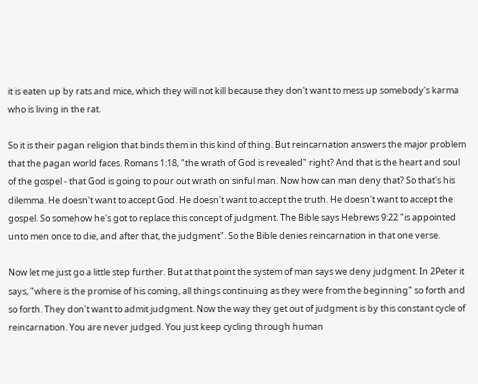it is eaten up by rats and mice, which they will not kill because they don't want to mess up somebody's karma who is living in the rat.

So it is their pagan religion that binds them in this kind of thing. But reincarnation answers the major problem that the pagan world faces. Romans 1:18, "the wrath of God is revealed" right? And that is the heart and soul of the gospel - that God is going to pour out wrath on sinful man. Now how can man deny that? So that's his dilemma. He doesn't want to accept God. He doesn't want to accept the truth. He doesn't want to accept the gospel. So somehow he's got to replace this concept of judgment. The Bible says Hebrews 9:22 "is appointed unto men once to die, and after that, the judgment". So the Bible denies reincarnation in that one verse.

Now let me just go a little step further. But at that point the system of man says we deny judgment. In 2Peter it says, "where is the promise of his coming, all things continuing as they were from the beginning" so forth and so forth. They don't want to admit judgment. Now the way they get out of judgment is by this constant cycle of reincarnation. You are never judged. You just keep cycling through human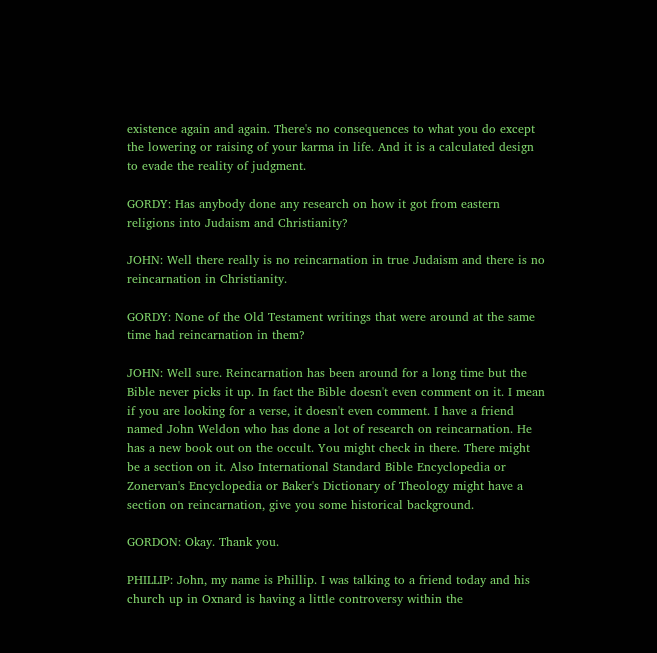existence again and again. There's no consequences to what you do except the lowering or raising of your karma in life. And it is a calculated design to evade the reality of judgment.

GORDY: Has anybody done any research on how it got from eastern religions into Judaism and Christianity?

JOHN: Well there really is no reincarnation in true Judaism and there is no reincarnation in Christianity.

GORDY: None of the Old Testament writings that were around at the same time had reincarnation in them?

JOHN: Well sure. Reincarnation has been around for a long time but the Bible never picks it up. In fact the Bible doesn't even comment on it. I mean if you are looking for a verse, it doesn't even comment. I have a friend named John Weldon who has done a lot of research on reincarnation. He has a new book out on the occult. You might check in there. There might be a section on it. Also International Standard Bible Encyclopedia or Zonervan's Encyclopedia or Baker's Dictionary of Theology might have a section on reincarnation, give you some historical background.

GORDON: Okay. Thank you.

PHILLIP: John, my name is Phillip. I was talking to a friend today and his church up in Oxnard is having a little controversy within the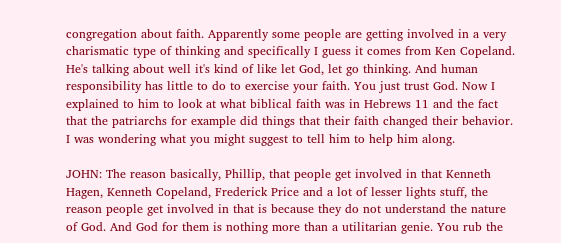congregation about faith. Apparently some people are getting involved in a very charismatic type of thinking and specifically I guess it comes from Ken Copeland. He's talking about well it's kind of like let God, let go thinking. And human responsibility has little to do to exercise your faith. You just trust God. Now I explained to him to look at what biblical faith was in Hebrews 11 and the fact that the patriarchs for example did things that their faith changed their behavior. I was wondering what you might suggest to tell him to help him along.

JOHN: The reason basically, Phillip, that people get involved in that Kenneth Hagen, Kenneth Copeland, Frederick Price and a lot of lesser lights stuff, the reason people get involved in that is because they do not understand the nature of God. And God for them is nothing more than a utilitarian genie. You rub the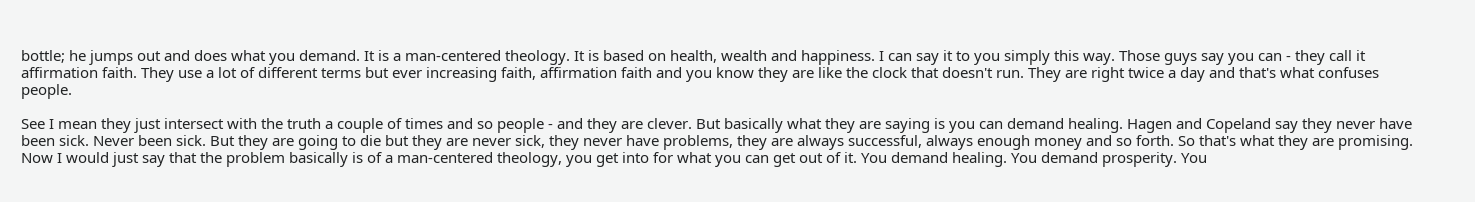bottle; he jumps out and does what you demand. It is a man-centered theology. It is based on health, wealth and happiness. I can say it to you simply this way. Those guys say you can - they call it affirmation faith. They use a lot of different terms but ever increasing faith, affirmation faith and you know they are like the clock that doesn't run. They are right twice a day and that's what confuses people.

See I mean they just intersect with the truth a couple of times and so people - and they are clever. But basically what they are saying is you can demand healing. Hagen and Copeland say they never have been sick. Never been sick. But they are going to die but they are never sick, they never have problems, they are always successful, always enough money and so forth. So that's what they are promising. Now I would just say that the problem basically is of a man-centered theology, you get into for what you can get out of it. You demand healing. You demand prosperity. You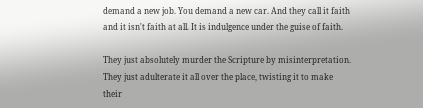demand a new job. You demand a new car. And they call it faith and it isn't faith at all. It is indulgence under the guise of faith.

They just absolutely murder the Scripture by misinterpretation. They just adulterate it all over the place, twisting it to make their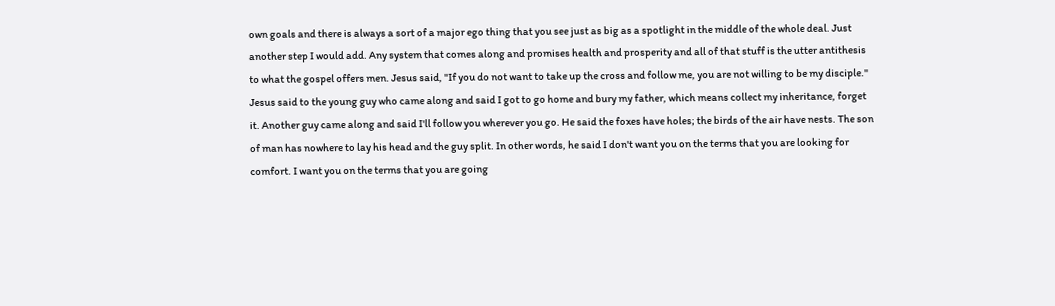own goals and there is always a sort of a major ego thing that you see just as big as a spotlight in the middle of the whole deal. Just another step I would add. Any system that comes along and promises health and prosperity and all of that stuff is the utter antithesis to what the gospel offers men. Jesus said, "If you do not want to take up the cross and follow me, you are not willing to be my disciple." Jesus said to the young guy who came along and said I got to go home and bury my father, which means collect my inheritance, forget it. Another guy came along and said I'll follow you wherever you go. He said the foxes have holes; the birds of the air have nests. The son of man has nowhere to lay his head and the guy split. In other words, he said I don't want you on the terms that you are looking for comfort. I want you on the terms that you are going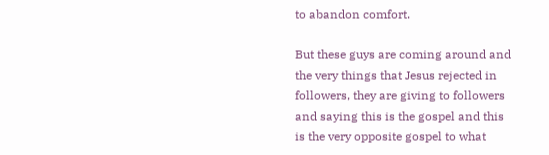to abandon comfort.

But these guys are coming around and the very things that Jesus rejected in followers, they are giving to followers and saying this is the gospel and this is the very opposite gospel to what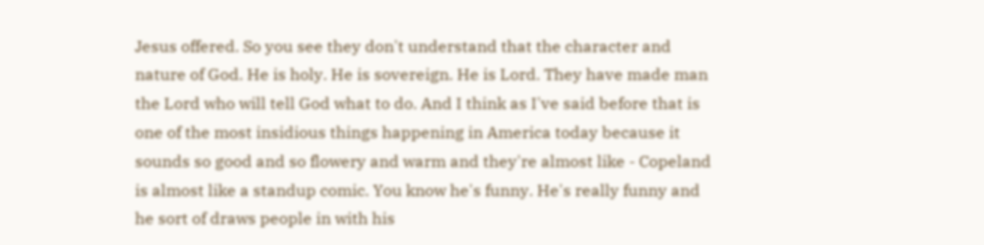Jesus offered. So you see they don't understand that the character and nature of God. He is holy. He is sovereign. He is Lord. They have made man the Lord who will tell God what to do. And I think as I've said before that is one of the most insidious things happening in America today because it sounds so good and so flowery and warm and they're almost like - Copeland is almost like a standup comic. You know he's funny. He's really funny and he sort of draws people in with his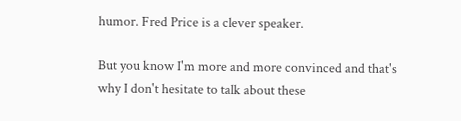humor. Fred Price is a clever speaker.

But you know I'm more and more convinced and that's why I don't hesitate to talk about these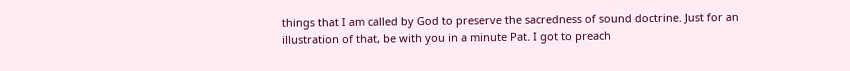things that I am called by God to preserve the sacredness of sound doctrine. Just for an illustration of that, be with you in a minute Pat. I got to preach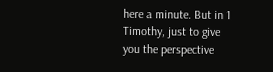here a minute. But in 1 Timothy, just to give you the perspective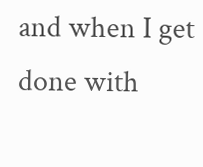and when I get done with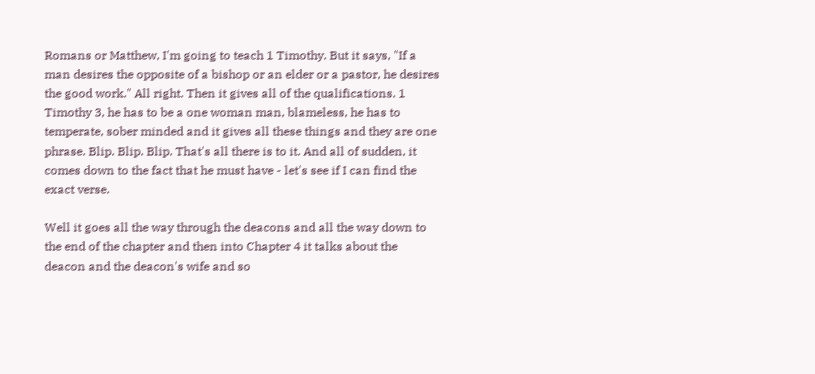Romans or Matthew, I'm going to teach 1 Timothy. But it says, "If a man desires the opposite of a bishop or an elder or a pastor, he desires the good work." All right. Then it gives all of the qualifications. 1 Timothy 3, he has to be a one woman man, blameless, he has to temperate, sober minded and it gives all these things and they are one phrase. Blip. Blip. Blip. That's all there is to it. And all of sudden, it comes down to the fact that he must have - let's see if I can find the exact verse.

Well it goes all the way through the deacons and all the way down to the end of the chapter and then into Chapter 4 it talks about the deacon and the deacon's wife and so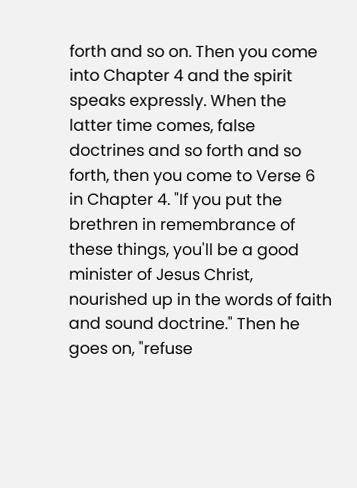forth and so on. Then you come into Chapter 4 and the spirit speaks expressly. When the latter time comes, false doctrines and so forth and so forth, then you come to Verse 6 in Chapter 4. "If you put the brethren in remembrance of these things, you'll be a good minister of Jesus Christ, nourished up in the words of faith and sound doctrine." Then he goes on, "refuse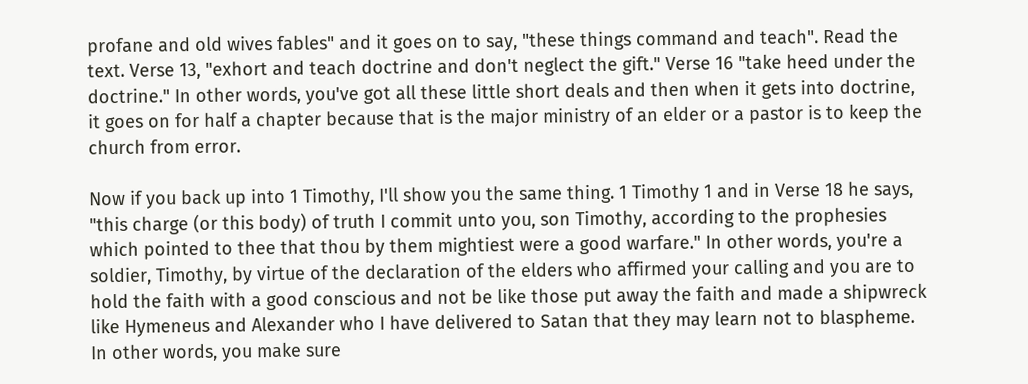profane and old wives fables" and it goes on to say, "these things command and teach". Read the text. Verse 13, "exhort and teach doctrine and don't neglect the gift." Verse 16 "take heed under the doctrine." In other words, you've got all these little short deals and then when it gets into doctrine, it goes on for half a chapter because that is the major ministry of an elder or a pastor is to keep the church from error.

Now if you back up into 1 Timothy, I'll show you the same thing. 1 Timothy 1 and in Verse 18 he says, "this charge (or this body) of truth I commit unto you, son Timothy, according to the prophesies which pointed to thee that thou by them mightiest were a good warfare." In other words, you're a soldier, Timothy, by virtue of the declaration of the elders who affirmed your calling and you are to hold the faith with a good conscious and not be like those put away the faith and made a shipwreck like Hymeneus and Alexander who I have delivered to Satan that they may learn not to blaspheme. In other words, you make sure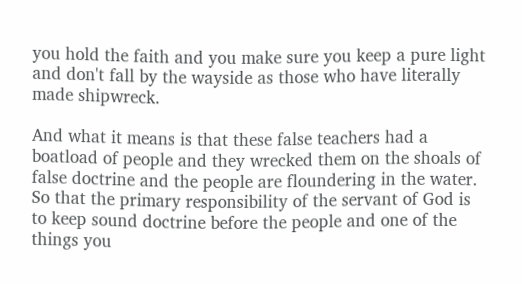you hold the faith and you make sure you keep a pure light and don't fall by the wayside as those who have literally made shipwreck.

And what it means is that these false teachers had a boatload of people and they wrecked them on the shoals of false doctrine and the people are floundering in the water. So that the primary responsibility of the servant of God is to keep sound doctrine before the people and one of the things you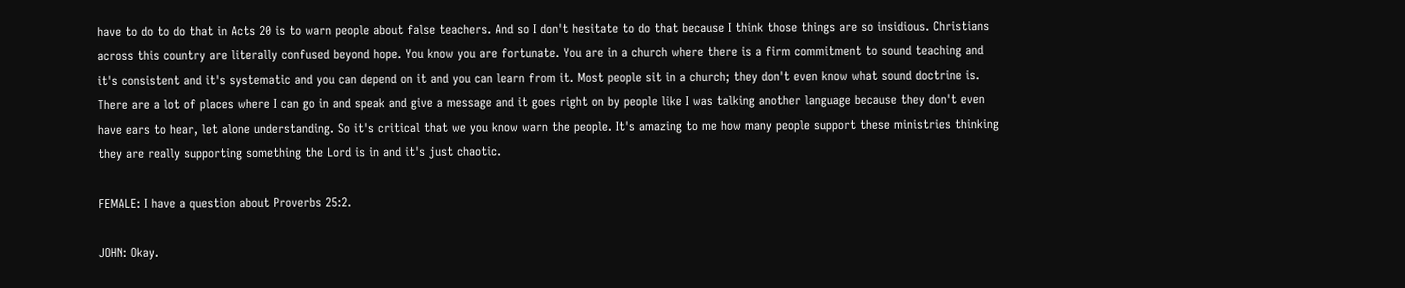have to do to do that in Acts 20 is to warn people about false teachers. And so I don't hesitate to do that because I think those things are so insidious. Christians across this country are literally confused beyond hope. You know you are fortunate. You are in a church where there is a firm commitment to sound teaching and it's consistent and it's systematic and you can depend on it and you can learn from it. Most people sit in a church; they don't even know what sound doctrine is. There are a lot of places where I can go in and speak and give a message and it goes right on by people like I was talking another language because they don't even have ears to hear, let alone understanding. So it's critical that we you know warn the people. It's amazing to me how many people support these ministries thinking they are really supporting something the Lord is in and it's just chaotic.

FEMALE: I have a question about Proverbs 25:2.

JOHN: Okay.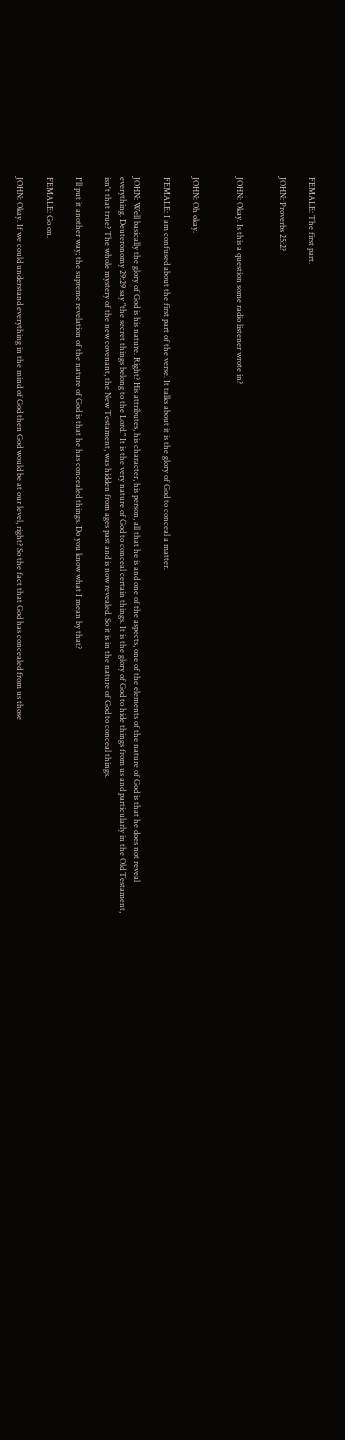FEMALE: The first part.

JOHN: Proverbs 25:2?


JOHN: Okay. Is this a question some radio listener wrote in?


JOHN: Oh okay.

FEMALE: I am confused about the first part of the verse. It talks about it is the glory of God to conceal a matter.

JOHN: Well basically the glory of God is his nature. Right? His attributes, his character, his person, all that he is and one of the aspects, one of the elements of the nature of God is that he does not reveal everything. Deuteronomy 29:29 say "the secret things belong to the Lord." It is the very nature of God to conceal certain things. It is the glory of God to hide things from us and particularly in the Old Testament, isn't that true? The whole mystery of the new covenant, the New Testament, was hidden from ages past and is now revealed. So it is in the nature of God to conceal things.

I'll put it another way; the supreme revelation of the nature of God is that he has concealed things. Do you know what I mean by that?

FEMALE: Go on.

JOHN: Okay. If we could understand everything in the mind of God then God would be at our level, right? So the fact that God has concealed from us those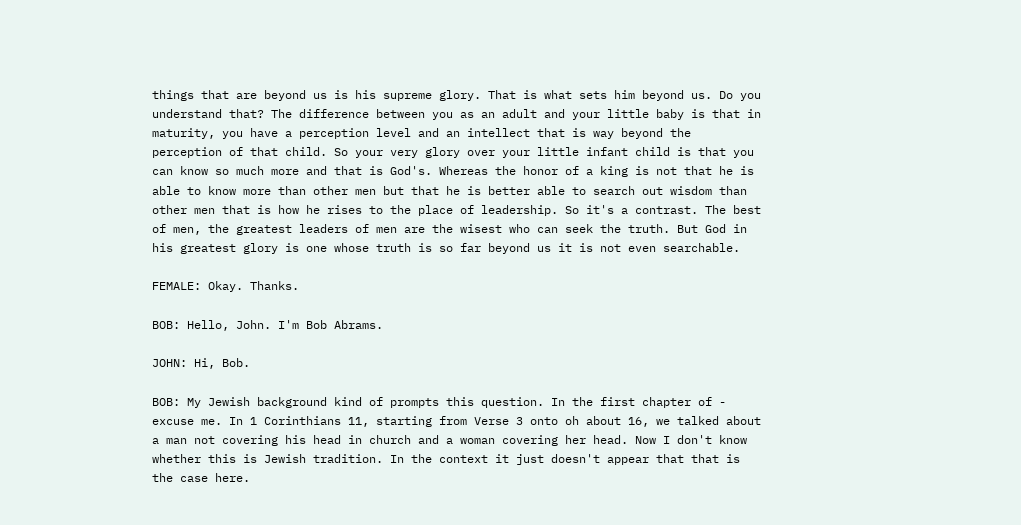things that are beyond us is his supreme glory. That is what sets him beyond us. Do you understand that? The difference between you as an adult and your little baby is that in maturity, you have a perception level and an intellect that is way beyond the perception of that child. So your very glory over your little infant child is that you can know so much more and that is God's. Whereas the honor of a king is not that he is able to know more than other men but that he is better able to search out wisdom than other men that is how he rises to the place of leadership. So it's a contrast. The best of men, the greatest leaders of men are the wisest who can seek the truth. But God in his greatest glory is one whose truth is so far beyond us it is not even searchable.

FEMALE: Okay. Thanks.

BOB: Hello, John. I'm Bob Abrams.

JOHN: Hi, Bob.

BOB: My Jewish background kind of prompts this question. In the first chapter of - excuse me. In 1 Corinthians 11, starting from Verse 3 onto oh about 16, we talked about a man not covering his head in church and a woman covering her head. Now I don't know whether this is Jewish tradition. In the context it just doesn't appear that that is the case here.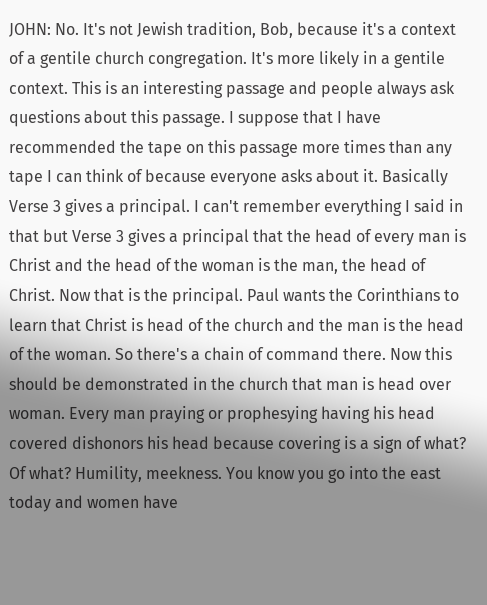JOHN: No. It's not Jewish tradition, Bob, because it's a context of a gentile church congregation. It's more likely in a gentile context. This is an interesting passage and people always ask questions about this passage. I suppose that I have recommended the tape on this passage more times than any tape I can think of because everyone asks about it. Basically Verse 3 gives a principal. I can't remember everything I said in that but Verse 3 gives a principal that the head of every man is Christ and the head of the woman is the man, the head of Christ. Now that is the principal. Paul wants the Corinthians to learn that Christ is head of the church and the man is the head of the woman. So there's a chain of command there. Now this should be demonstrated in the church that man is head over woman. Every man praying or prophesying having his head covered dishonors his head because covering is a sign of what? Of what? Humility, meekness. You know you go into the east today and women have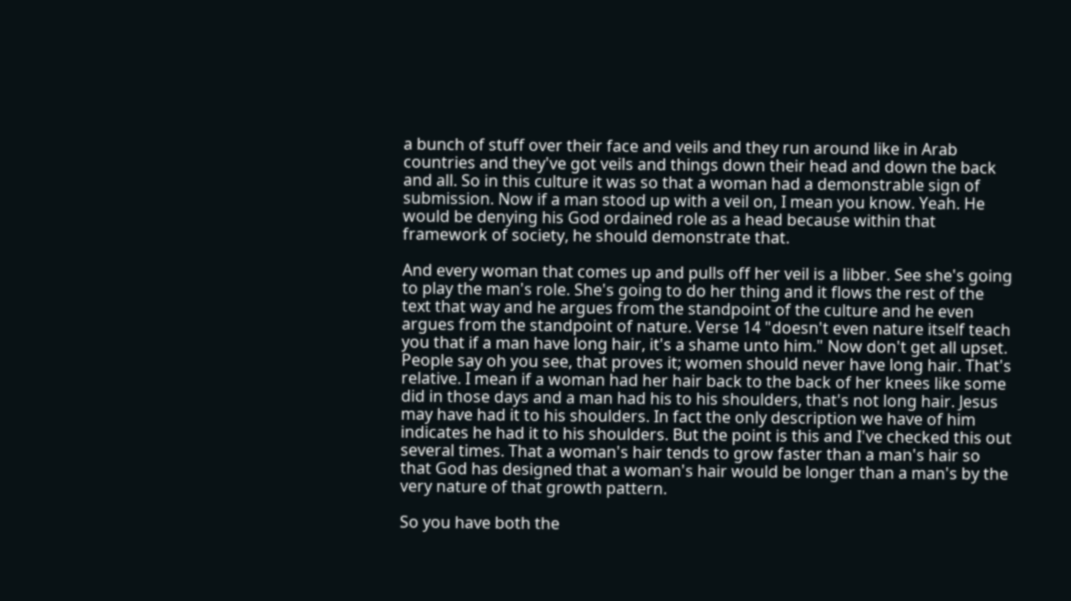a bunch of stuff over their face and veils and they run around like in Arab countries and they've got veils and things down their head and down the back and all. So in this culture it was so that a woman had a demonstrable sign of submission. Now if a man stood up with a veil on, I mean you know. Yeah. He would be denying his God ordained role as a head because within that framework of society, he should demonstrate that.

And every woman that comes up and pulls off her veil is a libber. See she's going to play the man's role. She's going to do her thing and it flows the rest of the text that way and he argues from the standpoint of the culture and he even argues from the standpoint of nature. Verse 14 "doesn't even nature itself teach you that if a man have long hair, it's a shame unto him." Now don't get all upset. People say oh you see, that proves it; women should never have long hair. That's relative. I mean if a woman had her hair back to the back of her knees like some did in those days and a man had his to his shoulders, that's not long hair. Jesus may have had it to his shoulders. In fact the only description we have of him indicates he had it to his shoulders. But the point is this and I've checked this out several times. That a woman's hair tends to grow faster than a man's hair so that God has designed that a woman's hair would be longer than a man's by the very nature of that growth pattern.

So you have both the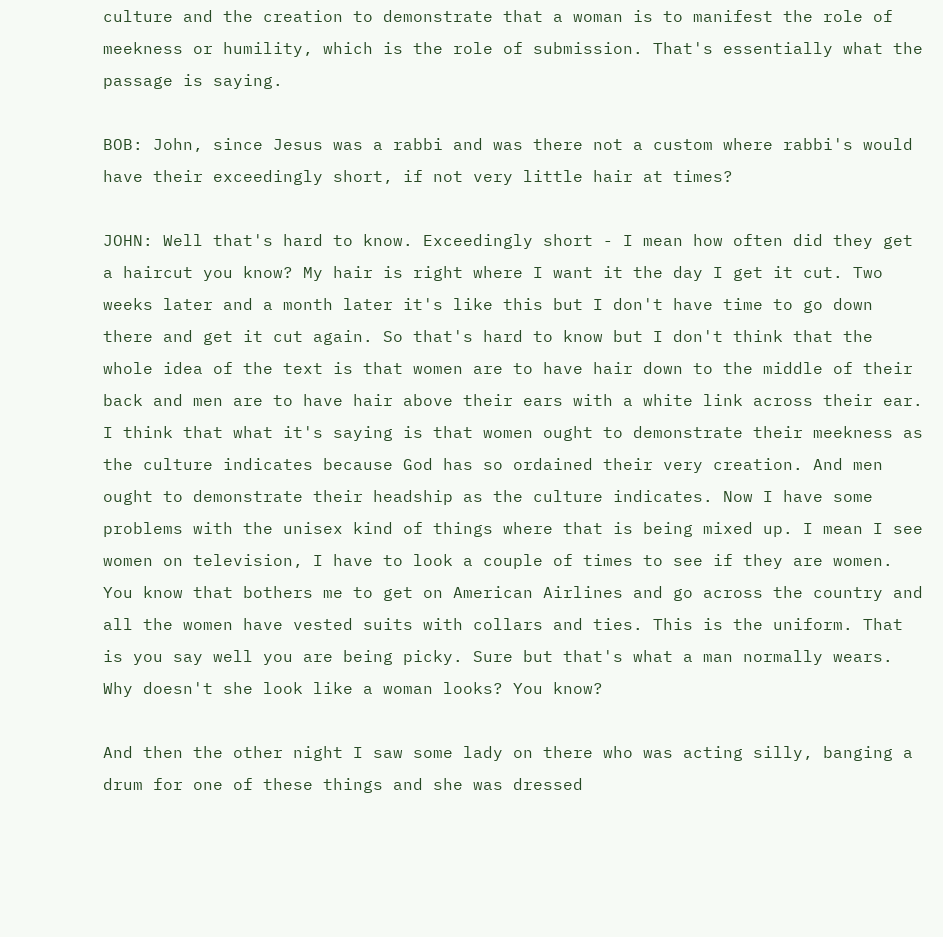culture and the creation to demonstrate that a woman is to manifest the role of meekness or humility, which is the role of submission. That's essentially what the passage is saying.

BOB: John, since Jesus was a rabbi and was there not a custom where rabbi's would have their exceedingly short, if not very little hair at times?

JOHN: Well that's hard to know. Exceedingly short - I mean how often did they get a haircut you know? My hair is right where I want it the day I get it cut. Two weeks later and a month later it's like this but I don't have time to go down there and get it cut again. So that's hard to know but I don't think that the whole idea of the text is that women are to have hair down to the middle of their back and men are to have hair above their ears with a white link across their ear. I think that what it's saying is that women ought to demonstrate their meekness as the culture indicates because God has so ordained their very creation. And men ought to demonstrate their headship as the culture indicates. Now I have some problems with the unisex kind of things where that is being mixed up. I mean I see women on television, I have to look a couple of times to see if they are women. You know that bothers me to get on American Airlines and go across the country and all the women have vested suits with collars and ties. This is the uniform. That is you say well you are being picky. Sure but that's what a man normally wears. Why doesn't she look like a woman looks? You know?

And then the other night I saw some lady on there who was acting silly, banging a drum for one of these things and she was dressed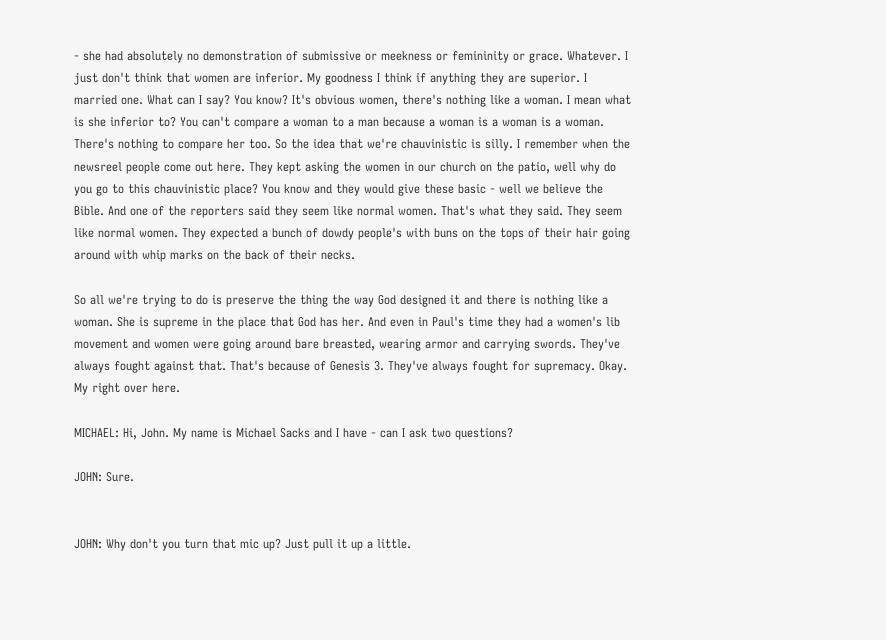- she had absolutely no demonstration of submissive or meekness or femininity or grace. Whatever. I just don't think that women are inferior. My goodness I think if anything they are superior. I married one. What can I say? You know? It's obvious women, there's nothing like a woman. I mean what is she inferior to? You can't compare a woman to a man because a woman is a woman is a woman. There's nothing to compare her too. So the idea that we're chauvinistic is silly. I remember when the newsreel people come out here. They kept asking the women in our church on the patio, well why do you go to this chauvinistic place? You know and they would give these basic - well we believe the Bible. And one of the reporters said they seem like normal women. That's what they said. They seem like normal women. They expected a bunch of dowdy people's with buns on the tops of their hair going around with whip marks on the back of their necks.

So all we're trying to do is preserve the thing the way God designed it and there is nothing like a woman. She is supreme in the place that God has her. And even in Paul's time they had a women's lib movement and women were going around bare breasted, wearing armor and carrying swords. They've always fought against that. That's because of Genesis 3. They've always fought for supremacy. Okay. My right over here.

MICHAEL: Hi, John. My name is Michael Sacks and I have - can I ask two questions?

JOHN: Sure.


JOHN: Why don't you turn that mic up? Just pull it up a little.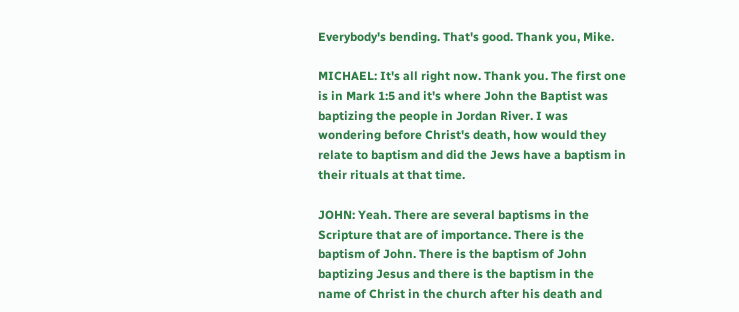Everybody's bending. That's good. Thank you, Mike.

MICHAEL: It's all right now. Thank you. The first one is in Mark 1:5 and it's where John the Baptist was baptizing the people in Jordan River. I was wondering before Christ's death, how would they relate to baptism and did the Jews have a baptism in their rituals at that time.

JOHN: Yeah. There are several baptisms in the Scripture that are of importance. There is the baptism of John. There is the baptism of John baptizing Jesus and there is the baptism in the name of Christ in the church after his death and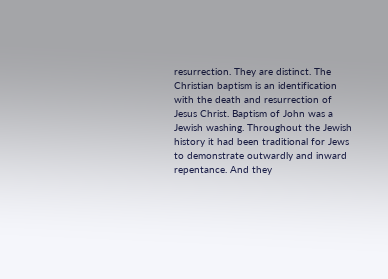resurrection. They are distinct. The Christian baptism is an identification with the death and resurrection of Jesus Christ. Baptism of John was a Jewish washing. Throughout the Jewish history it had been traditional for Jews to demonstrate outwardly and inward repentance. And they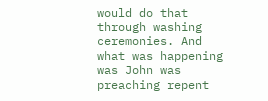would do that through washing ceremonies. And what was happening was John was preaching repent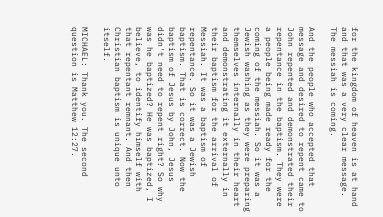for the kingdom of heaven is at hand and that was a very clear message. The messiah is coming.

And the people who accepted that message and desired to repent came to John repented and demonstrated their repentance in the baptism. They were a people being made ready for the coming of the messiah. So it was a Jewish washing as they were preparing themselves internally in their heart and demonstrating it externally in their baptism for the arrival of Messiah. It was a baptism of repentance. So it was a Jewish baptism. That is correct. Now the baptism of Jesus by John, Jesus didn't need to repent right? So why was he baptized? He was baptized, I believe, to identify himself with that repentant remnant. And then Christian baptism is unique unto itself.

MICHAEL: Thank you. The second question is Matthew 12:27.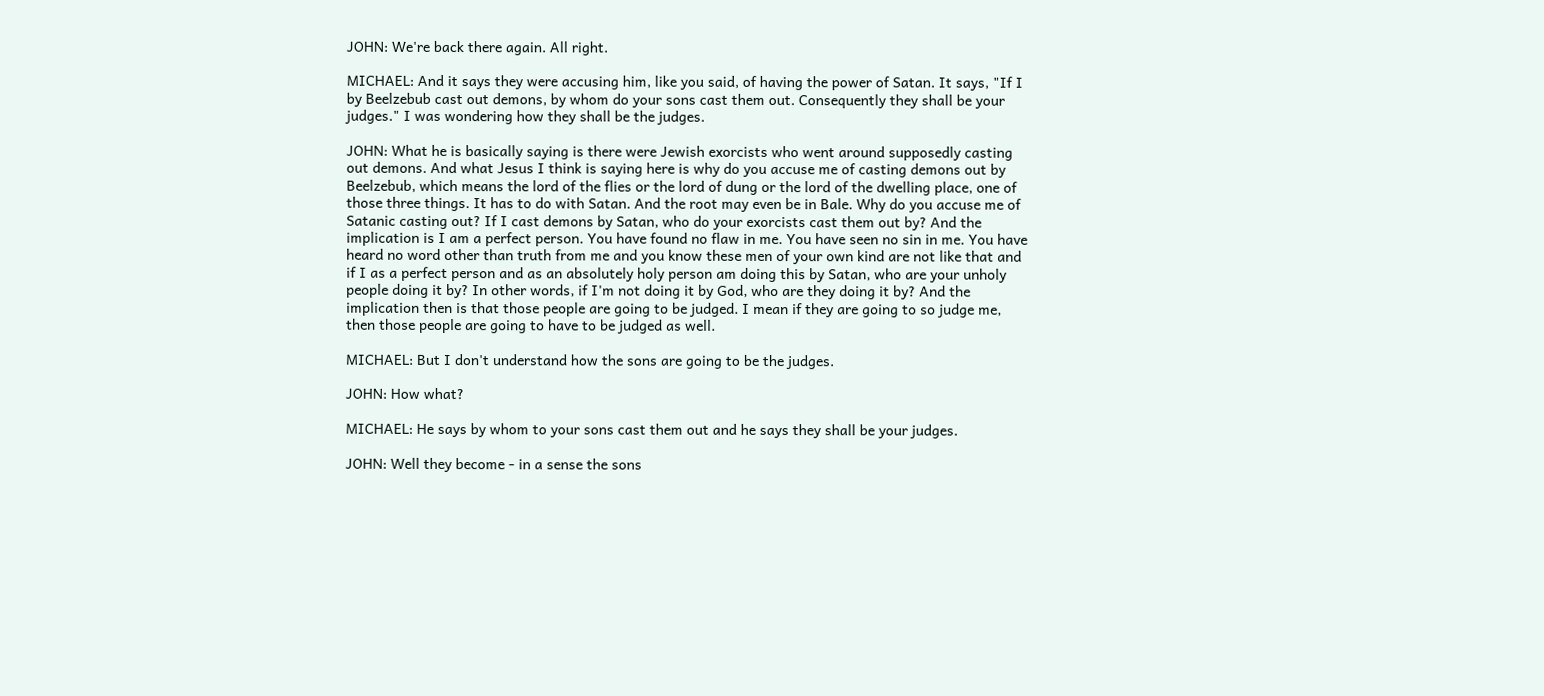JOHN: We're back there again. All right.

MICHAEL: And it says they were accusing him, like you said, of having the power of Satan. It says, "If I by Beelzebub cast out demons, by whom do your sons cast them out. Consequently they shall be your judges." I was wondering how they shall be the judges.

JOHN: What he is basically saying is there were Jewish exorcists who went around supposedly casting out demons. And what Jesus I think is saying here is why do you accuse me of casting demons out by Beelzebub, which means the lord of the flies or the lord of dung or the lord of the dwelling place, one of those three things. It has to do with Satan. And the root may even be in Bale. Why do you accuse me of Satanic casting out? If I cast demons by Satan, who do your exorcists cast them out by? And the implication is I am a perfect person. You have found no flaw in me. You have seen no sin in me. You have heard no word other than truth from me and you know these men of your own kind are not like that and if I as a perfect person and as an absolutely holy person am doing this by Satan, who are your unholy people doing it by? In other words, if I'm not doing it by God, who are they doing it by? And the implication then is that those people are going to be judged. I mean if they are going to so judge me, then those people are going to have to be judged as well.

MICHAEL: But I don't understand how the sons are going to be the judges.

JOHN: How what?

MICHAEL: He says by whom to your sons cast them out and he says they shall be your judges.

JOHN: Well they become - in a sense the sons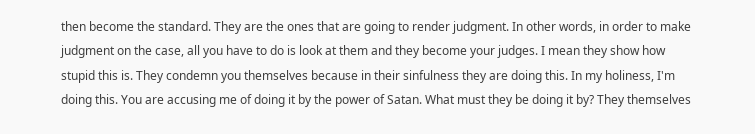then become the standard. They are the ones that are going to render judgment. In other words, in order to make judgment on the case, all you have to do is look at them and they become your judges. I mean they show how stupid this is. They condemn you themselves because in their sinfulness they are doing this. In my holiness, I'm doing this. You are accusing me of doing it by the power of Satan. What must they be doing it by? They themselves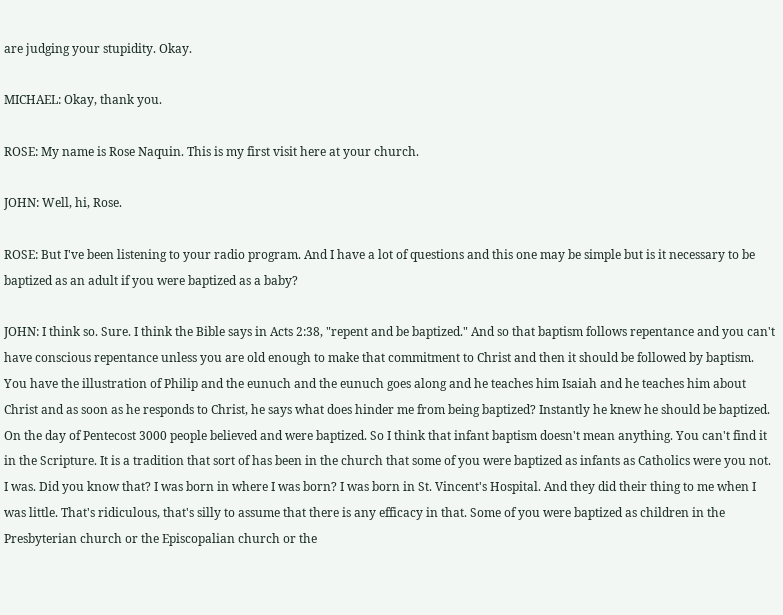are judging your stupidity. Okay.

MICHAEL: Okay, thank you.

ROSE: My name is Rose Naquin. This is my first visit here at your church.

JOHN: Well, hi, Rose.

ROSE: But I've been listening to your radio program. And I have a lot of questions and this one may be simple but is it necessary to be baptized as an adult if you were baptized as a baby?

JOHN: I think so. Sure. I think the Bible says in Acts 2:38, "repent and be baptized." And so that baptism follows repentance and you can't have conscious repentance unless you are old enough to make that commitment to Christ and then it should be followed by baptism. You have the illustration of Philip and the eunuch and the eunuch goes along and he teaches him Isaiah and he teaches him about Christ and as soon as he responds to Christ, he says what does hinder me from being baptized? Instantly he knew he should be baptized. On the day of Pentecost 3000 people believed and were baptized. So I think that infant baptism doesn't mean anything. You can't find it in the Scripture. It is a tradition that sort of has been in the church that some of you were baptized as infants as Catholics were you not. I was. Did you know that? I was born in where I was born? I was born in St. Vincent's Hospital. And they did their thing to me when I was little. That's ridiculous, that's silly to assume that there is any efficacy in that. Some of you were baptized as children in the Presbyterian church or the Episcopalian church or the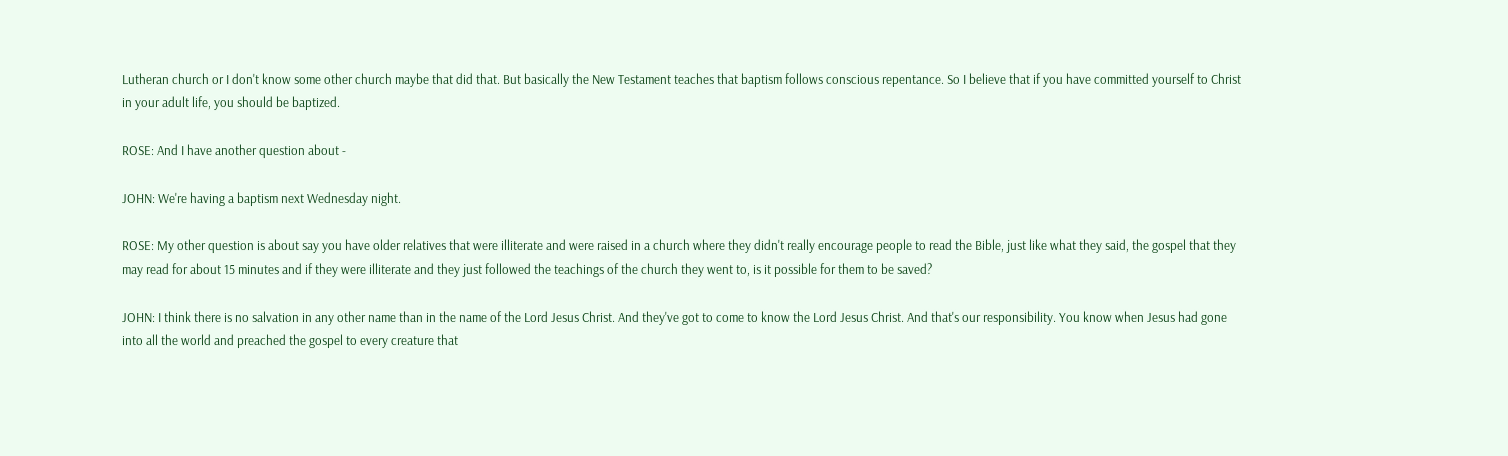Lutheran church or I don't know some other church maybe that did that. But basically the New Testament teaches that baptism follows conscious repentance. So I believe that if you have committed yourself to Christ in your adult life, you should be baptized.

ROSE: And I have another question about -

JOHN: We're having a baptism next Wednesday night.

ROSE: My other question is about say you have older relatives that were illiterate and were raised in a church where they didn't really encourage people to read the Bible, just like what they said, the gospel that they may read for about 15 minutes and if they were illiterate and they just followed the teachings of the church they went to, is it possible for them to be saved?

JOHN: I think there is no salvation in any other name than in the name of the Lord Jesus Christ. And they've got to come to know the Lord Jesus Christ. And that's our responsibility. You know when Jesus had gone into all the world and preached the gospel to every creature that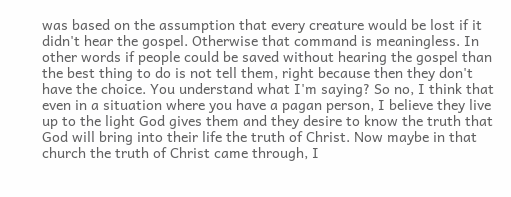was based on the assumption that every creature would be lost if it didn't hear the gospel. Otherwise that command is meaningless. In other words if people could be saved without hearing the gospel than the best thing to do is not tell them, right because then they don't have the choice. You understand what I'm saying? So no, I think that even in a situation where you have a pagan person, I believe they live up to the light God gives them and they desire to know the truth that God will bring into their life the truth of Christ. Now maybe in that church the truth of Christ came through, I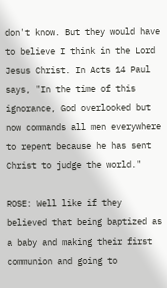don't know. But they would have to believe I think in the Lord Jesus Christ. In Acts 14 Paul says, "In the time of this ignorance, God overlooked but now commands all men everywhere to repent because he has sent Christ to judge the world."

ROSE: Well like if they believed that being baptized as a baby and making their first communion and going to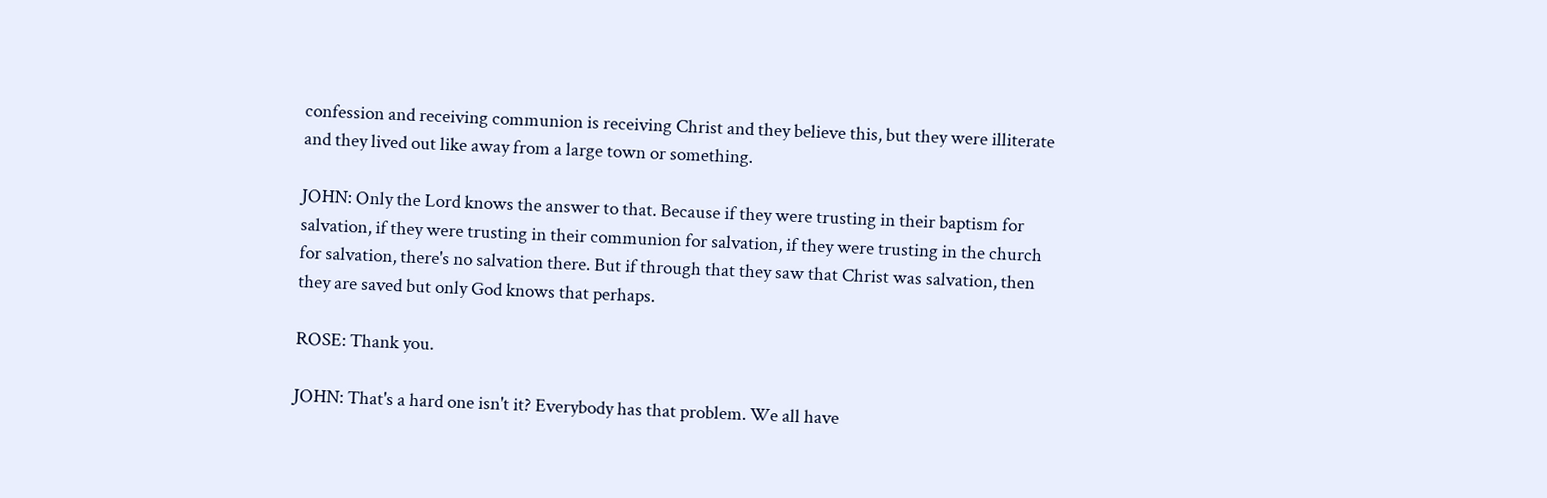confession and receiving communion is receiving Christ and they believe this, but they were illiterate and they lived out like away from a large town or something.

JOHN: Only the Lord knows the answer to that. Because if they were trusting in their baptism for salvation, if they were trusting in their communion for salvation, if they were trusting in the church for salvation, there's no salvation there. But if through that they saw that Christ was salvation, then they are saved but only God knows that perhaps.

ROSE: Thank you.

JOHN: That's a hard one isn't it? Everybody has that problem. We all have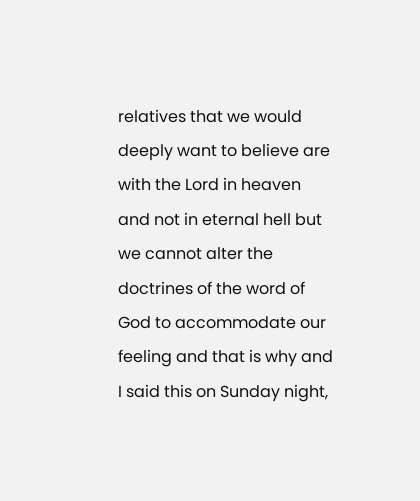relatives that we would deeply want to believe are with the Lord in heaven and not in eternal hell but we cannot alter the doctrines of the word of God to accommodate our feeling and that is why and I said this on Sunday night,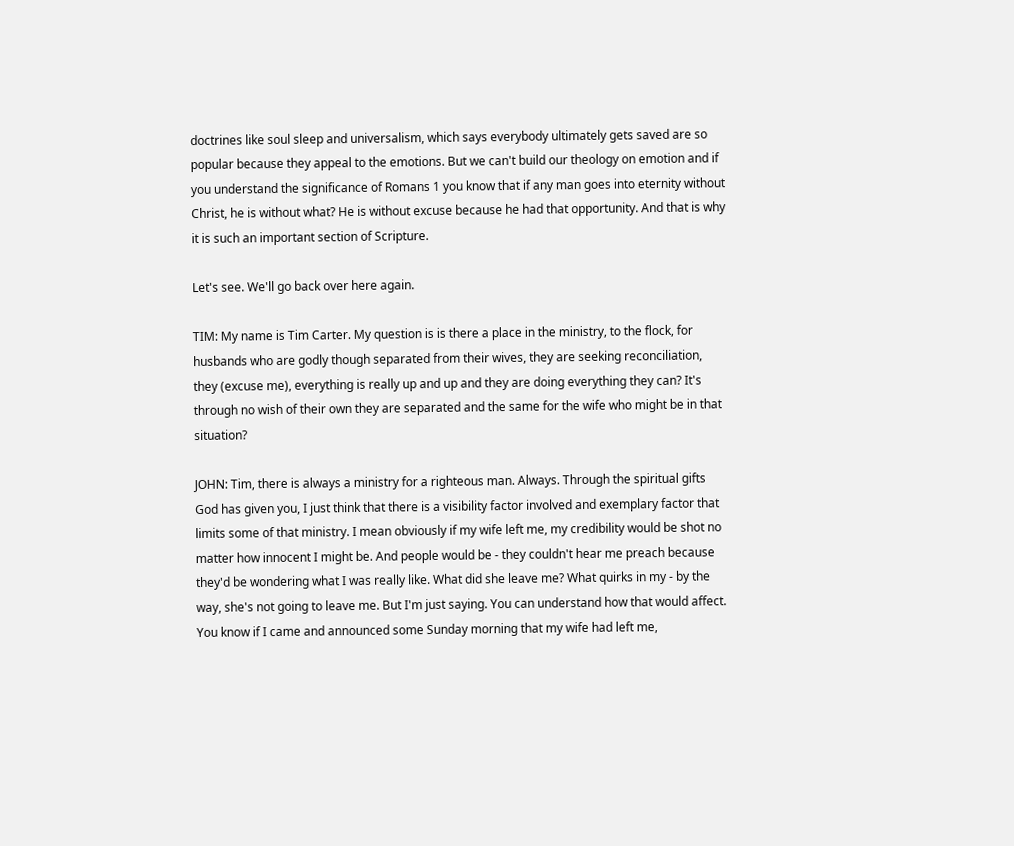doctrines like soul sleep and universalism, which says everybody ultimately gets saved are so popular because they appeal to the emotions. But we can't build our theology on emotion and if you understand the significance of Romans 1 you know that if any man goes into eternity without Christ, he is without what? He is without excuse because he had that opportunity. And that is why it is such an important section of Scripture.

Let's see. We'll go back over here again.

TIM: My name is Tim Carter. My question is is there a place in the ministry, to the flock, for husbands who are godly though separated from their wives, they are seeking reconciliation, they (excuse me), everything is really up and up and they are doing everything they can? It's through no wish of their own they are separated and the same for the wife who might be in that situation?

JOHN: Tim, there is always a ministry for a righteous man. Always. Through the spiritual gifts God has given you, I just think that there is a visibility factor involved and exemplary factor that limits some of that ministry. I mean obviously if my wife left me, my credibility would be shot no matter how innocent I might be. And people would be - they couldn't hear me preach because they'd be wondering what I was really like. What did she leave me? What quirks in my - by the way, she's not going to leave me. But I'm just saying. You can understand how that would affect. You know if I came and announced some Sunday morning that my wife had left me,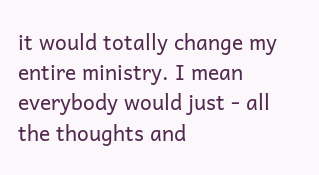it would totally change my entire ministry. I mean everybody would just - all the thoughts and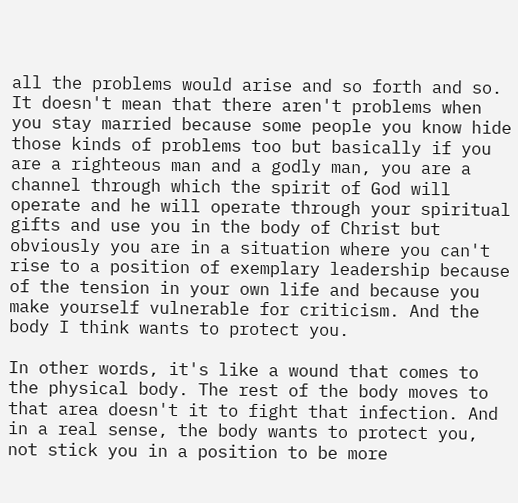all the problems would arise and so forth and so. It doesn't mean that there aren't problems when you stay married because some people you know hide those kinds of problems too but basically if you are a righteous man and a godly man, you are a channel through which the spirit of God will operate and he will operate through your spiritual gifts and use you in the body of Christ but obviously you are in a situation where you can't rise to a position of exemplary leadership because of the tension in your own life and because you make yourself vulnerable for criticism. And the body I think wants to protect you.

In other words, it's like a wound that comes to the physical body. The rest of the body moves to that area doesn't it to fight that infection. And in a real sense, the body wants to protect you, not stick you in a position to be more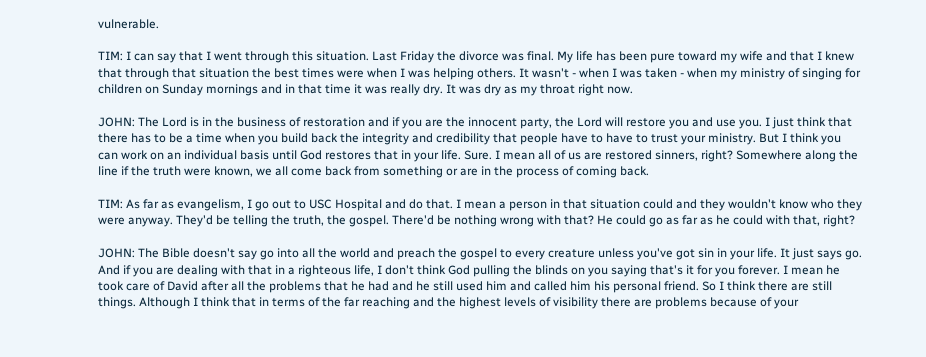vulnerable.

TIM: I can say that I went through this situation. Last Friday the divorce was final. My life has been pure toward my wife and that I knew that through that situation the best times were when I was helping others. It wasn't - when I was taken - when my ministry of singing for children on Sunday mornings and in that time it was really dry. It was dry as my throat right now.

JOHN: The Lord is in the business of restoration and if you are the innocent party, the Lord will restore you and use you. I just think that there has to be a time when you build back the integrity and credibility that people have to have to trust your ministry. But I think you can work on an individual basis until God restores that in your life. Sure. I mean all of us are restored sinners, right? Somewhere along the line if the truth were known, we all come back from something or are in the process of coming back.

TIM: As far as evangelism, I go out to USC Hospital and do that. I mean a person in that situation could and they wouldn't know who they were anyway. They'd be telling the truth, the gospel. There'd be nothing wrong with that? He could go as far as he could with that, right?

JOHN: The Bible doesn't say go into all the world and preach the gospel to every creature unless you've got sin in your life. It just says go. And if you are dealing with that in a righteous life, I don't think God pulling the blinds on you saying that's it for you forever. I mean he took care of David after all the problems that he had and he still used him and called him his personal friend. So I think there are still things. Although I think that in terms of the far reaching and the highest levels of visibility there are problems because of your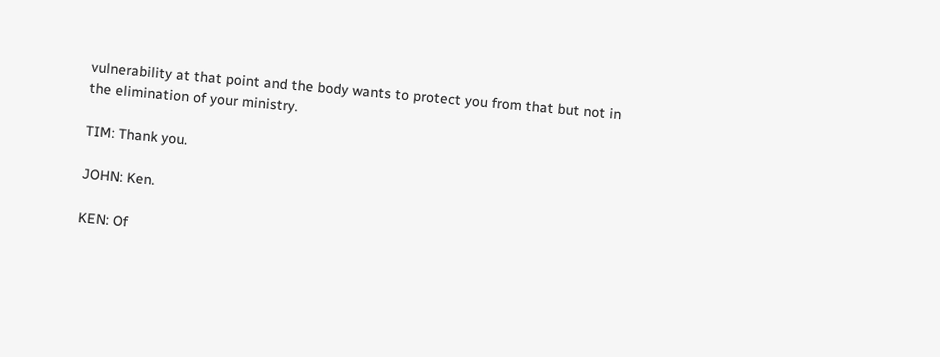vulnerability at that point and the body wants to protect you from that but not in the elimination of your ministry.

TIM: Thank you.

JOHN: Ken.

KEN: Of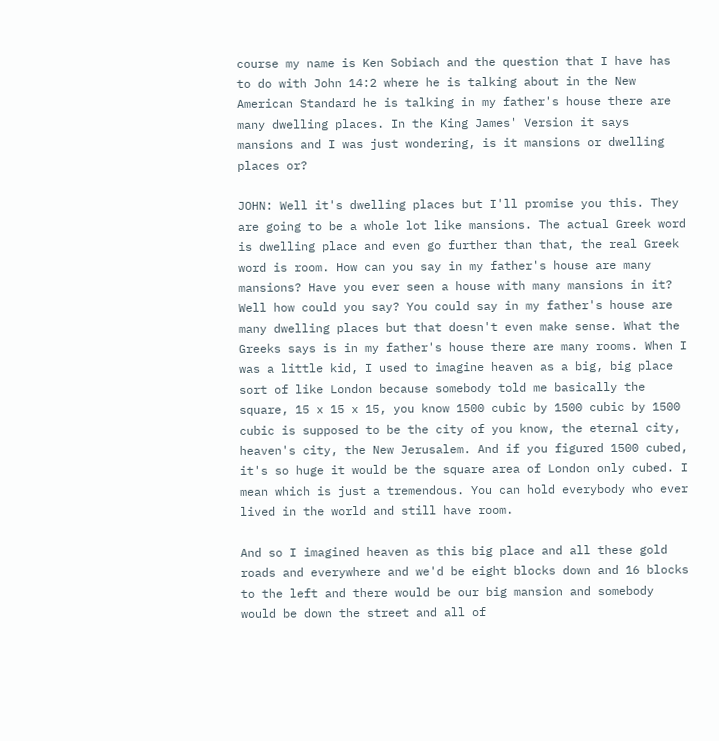course my name is Ken Sobiach and the question that I have has to do with John 14:2 where he is talking about in the New American Standard he is talking in my father's house there are many dwelling places. In the King James' Version it says mansions and I was just wondering, is it mansions or dwelling places or?

JOHN: Well it's dwelling places but I'll promise you this. They are going to be a whole lot like mansions. The actual Greek word is dwelling place and even go further than that, the real Greek word is room. How can you say in my father's house are many mansions? Have you ever seen a house with many mansions in it? Well how could you say? You could say in my father's house are many dwelling places but that doesn't even make sense. What the Greeks says is in my father's house there are many rooms. When I was a little kid, I used to imagine heaven as a big, big place sort of like London because somebody told me basically the square, 15 x 15 x 15, you know 1500 cubic by 1500 cubic by 1500 cubic is supposed to be the city of you know, the eternal city, heaven's city, the New Jerusalem. And if you figured 1500 cubed, it's so huge it would be the square area of London only cubed. I mean which is just a tremendous. You can hold everybody who ever lived in the world and still have room.

And so I imagined heaven as this big place and all these gold roads and everywhere and we'd be eight blocks down and 16 blocks to the left and there would be our big mansion and somebody would be down the street and all of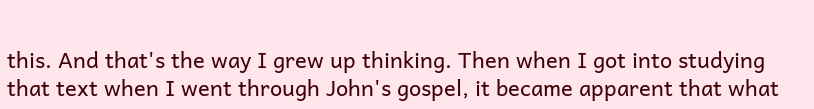this. And that's the way I grew up thinking. Then when I got into studying that text when I went through John's gospel, it became apparent that what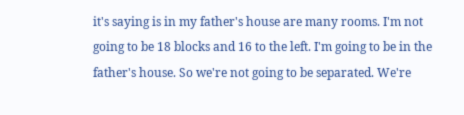it's saying is in my father's house are many rooms. I'm not going to be 18 blocks and 16 to the left. I'm going to be in the father's house. So we're not going to be separated. We're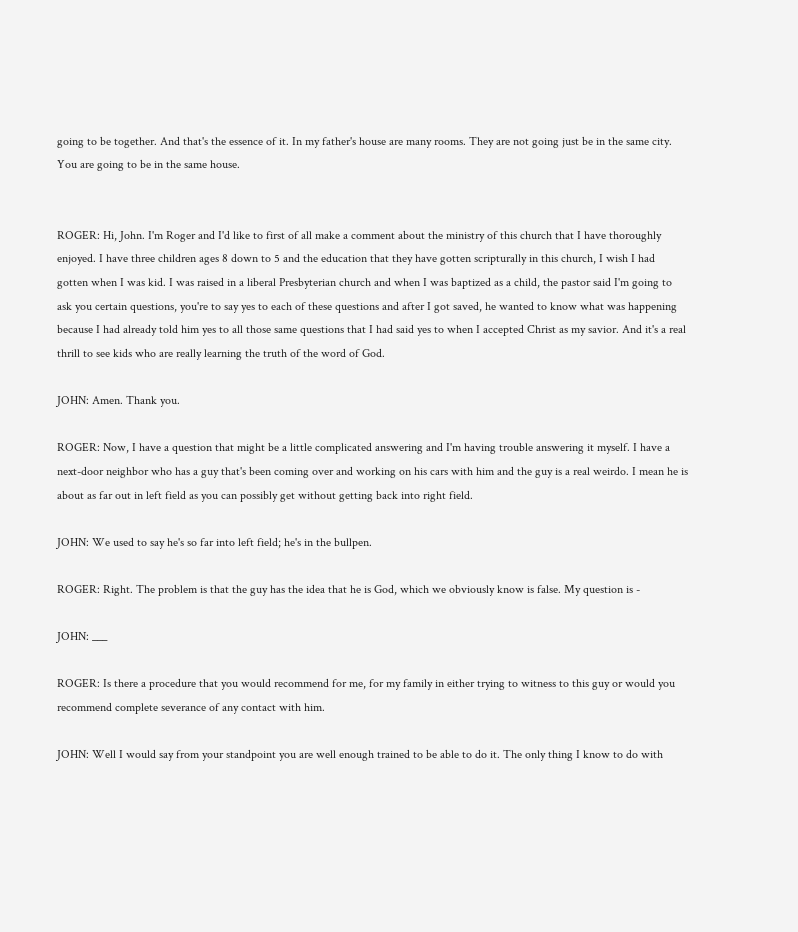going to be together. And that's the essence of it. In my father's house are many rooms. They are not going just be in the same city. You are going to be in the same house.


ROGER: Hi, John. I'm Roger and I'd like to first of all make a comment about the ministry of this church that I have thoroughly enjoyed. I have three children ages 8 down to 5 and the education that they have gotten scripturally in this church, I wish I had gotten when I was kid. I was raised in a liberal Presbyterian church and when I was baptized as a child, the pastor said I'm going to ask you certain questions, you're to say yes to each of these questions and after I got saved, he wanted to know what was happening because I had already told him yes to all those same questions that I had said yes to when I accepted Christ as my savior. And it's a real thrill to see kids who are really learning the truth of the word of God.

JOHN: Amen. Thank you.

ROGER: Now, I have a question that might be a little complicated answering and I'm having trouble answering it myself. I have a next-door neighbor who has a guy that's been coming over and working on his cars with him and the guy is a real weirdo. I mean he is about as far out in left field as you can possibly get without getting back into right field.

JOHN: We used to say he's so far into left field; he's in the bullpen.

ROGER: Right. The problem is that the guy has the idea that he is God, which we obviously know is false. My question is -

JOHN: ___

ROGER: Is there a procedure that you would recommend for me, for my family in either trying to witness to this guy or would you recommend complete severance of any contact with him.

JOHN: Well I would say from your standpoint you are well enough trained to be able to do it. The only thing I know to do with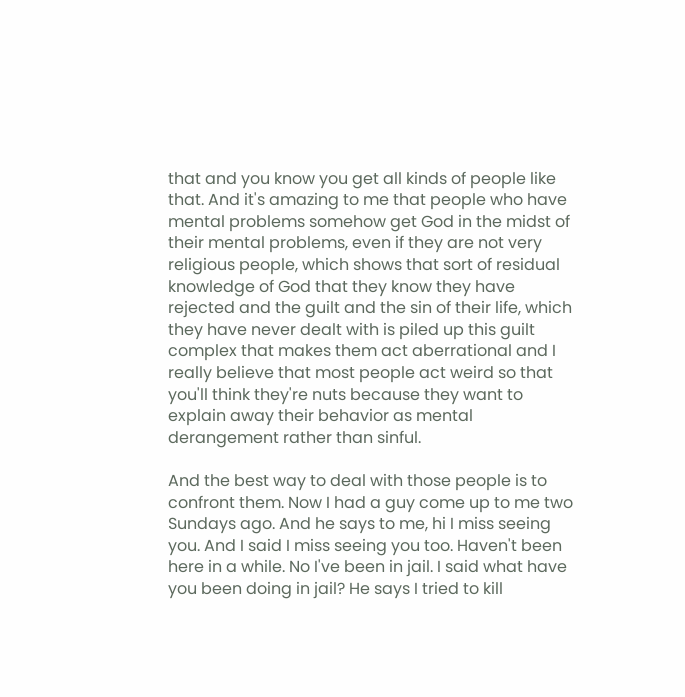that and you know you get all kinds of people like that. And it's amazing to me that people who have mental problems somehow get God in the midst of their mental problems, even if they are not very religious people, which shows that sort of residual knowledge of God that they know they have rejected and the guilt and the sin of their life, which they have never dealt with is piled up this guilt complex that makes them act aberrational and I really believe that most people act weird so that you'll think they're nuts because they want to explain away their behavior as mental derangement rather than sinful.

And the best way to deal with those people is to confront them. Now I had a guy come up to me two Sundays ago. And he says to me, hi I miss seeing you. And I said I miss seeing you too. Haven't been here in a while. No I've been in jail. I said what have you been doing in jail? He says I tried to kill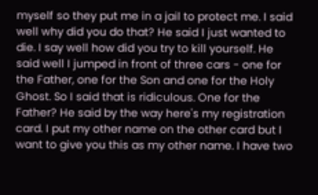myself so they put me in a jail to protect me. I said well why did you do that? He said I just wanted to die. I say well how did you try to kill yourself. He said well I jumped in front of three cars - one for the Father, one for the Son and one for the Holy Ghost. So I said that is ridiculous. One for the Father? He said by the way here's my registration card. I put my other name on the other card but I want to give you this as my other name. I have two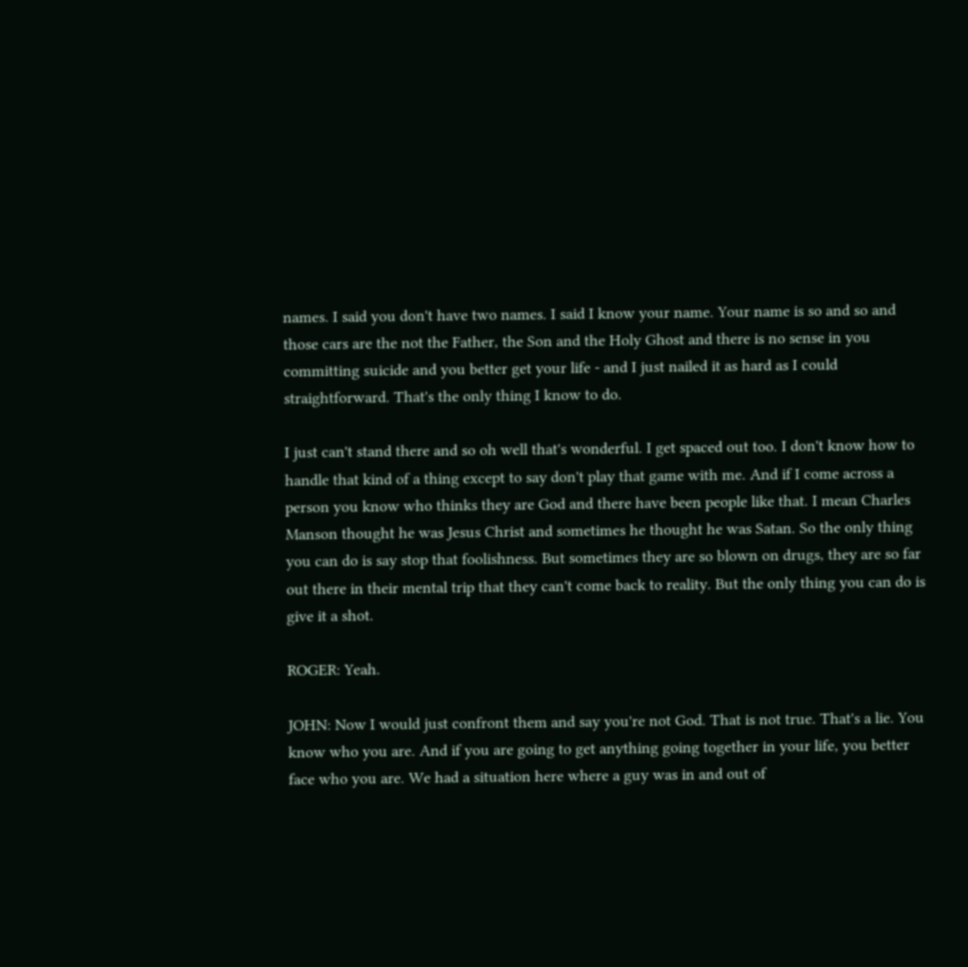names. I said you don't have two names. I said I know your name. Your name is so and so and those cars are the not the Father, the Son and the Holy Ghost and there is no sense in you committing suicide and you better get your life - and I just nailed it as hard as I could straightforward. That's the only thing I know to do.

I just can't stand there and so oh well that's wonderful. I get spaced out too. I don't know how to handle that kind of a thing except to say don't play that game with me. And if I come across a person you know who thinks they are God and there have been people like that. I mean Charles Manson thought he was Jesus Christ and sometimes he thought he was Satan. So the only thing you can do is say stop that foolishness. But sometimes they are so blown on drugs, they are so far out there in their mental trip that they can't come back to reality. But the only thing you can do is give it a shot.

ROGER: Yeah.

JOHN: Now I would just confront them and say you're not God. That is not true. That's a lie. You know who you are. And if you are going to get anything going together in your life, you better face who you are. We had a situation here where a guy was in and out of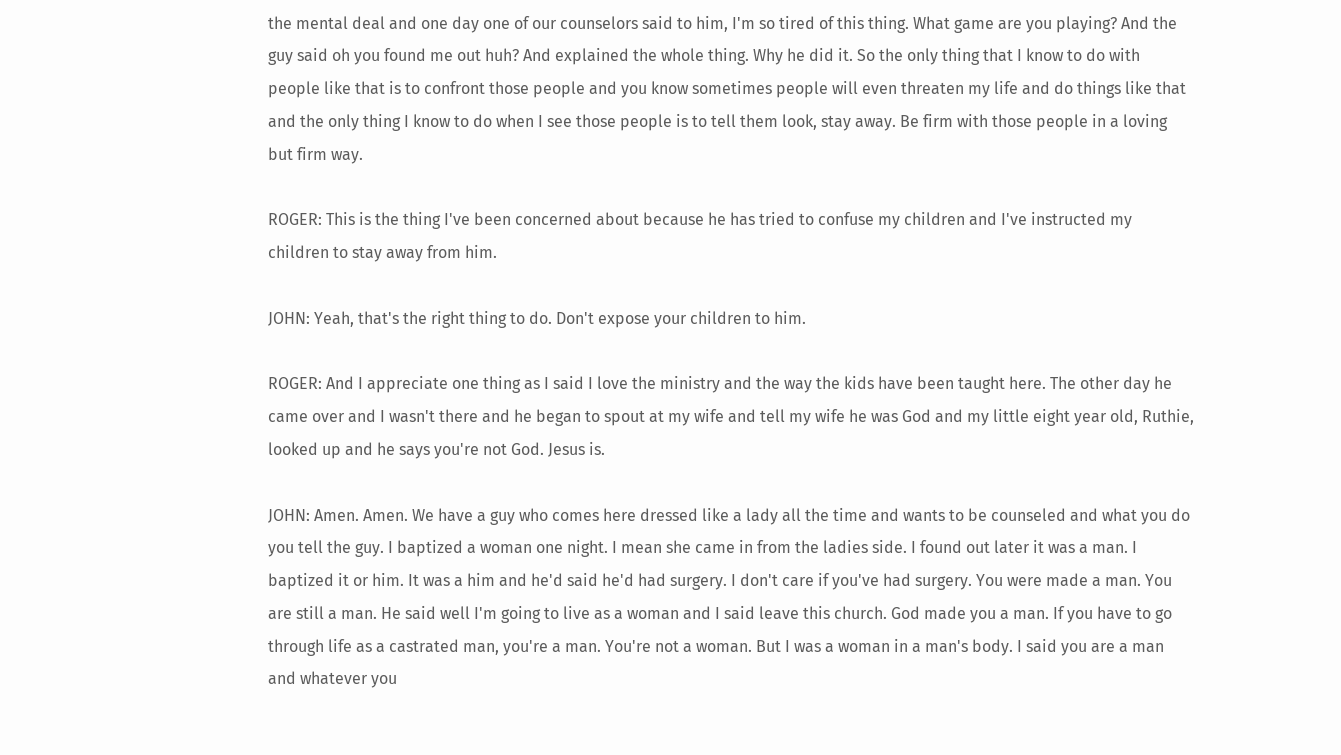the mental deal and one day one of our counselors said to him, I'm so tired of this thing. What game are you playing? And the guy said oh you found me out huh? And explained the whole thing. Why he did it. So the only thing that I know to do with people like that is to confront those people and you know sometimes people will even threaten my life and do things like that and the only thing I know to do when I see those people is to tell them look, stay away. Be firm with those people in a loving but firm way.

ROGER: This is the thing I've been concerned about because he has tried to confuse my children and I've instructed my children to stay away from him.

JOHN: Yeah, that's the right thing to do. Don't expose your children to him.

ROGER: And I appreciate one thing as I said I love the ministry and the way the kids have been taught here. The other day he came over and I wasn't there and he began to spout at my wife and tell my wife he was God and my little eight year old, Ruthie, looked up and he says you're not God. Jesus is.

JOHN: Amen. Amen. We have a guy who comes here dressed like a lady all the time and wants to be counseled and what you do you tell the guy. I baptized a woman one night. I mean she came in from the ladies side. I found out later it was a man. I baptized it or him. It was a him and he'd said he'd had surgery. I don't care if you've had surgery. You were made a man. You are still a man. He said well I'm going to live as a woman and I said leave this church. God made you a man. If you have to go through life as a castrated man, you're a man. You're not a woman. But I was a woman in a man's body. I said you are a man and whatever you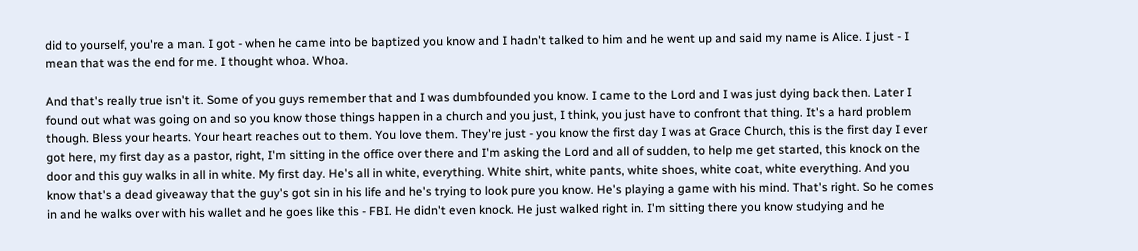did to yourself, you're a man. I got - when he came into be baptized you know and I hadn't talked to him and he went up and said my name is Alice. I just - I mean that was the end for me. I thought whoa. Whoa.

And that's really true isn't it. Some of you guys remember that and I was dumbfounded you know. I came to the Lord and I was just dying back then. Later I found out what was going on and so you know those things happen in a church and you just, I think, you just have to confront that thing. It's a hard problem though. Bless your hearts. Your heart reaches out to them. You love them. They're just - you know the first day I was at Grace Church, this is the first day I ever got here, my first day as a pastor, right, I'm sitting in the office over there and I'm asking the Lord and all of sudden, to help me get started, this knock on the door and this guy walks in all in white. My first day. He's all in white, everything. White shirt, white pants, white shoes, white coat, white everything. And you know that's a dead giveaway that the guy's got sin in his life and he's trying to look pure you know. He's playing a game with his mind. That's right. So he comes in and he walks over with his wallet and he goes like this - FBI. He didn't even knock. He just walked right in. I'm sitting there you know studying and he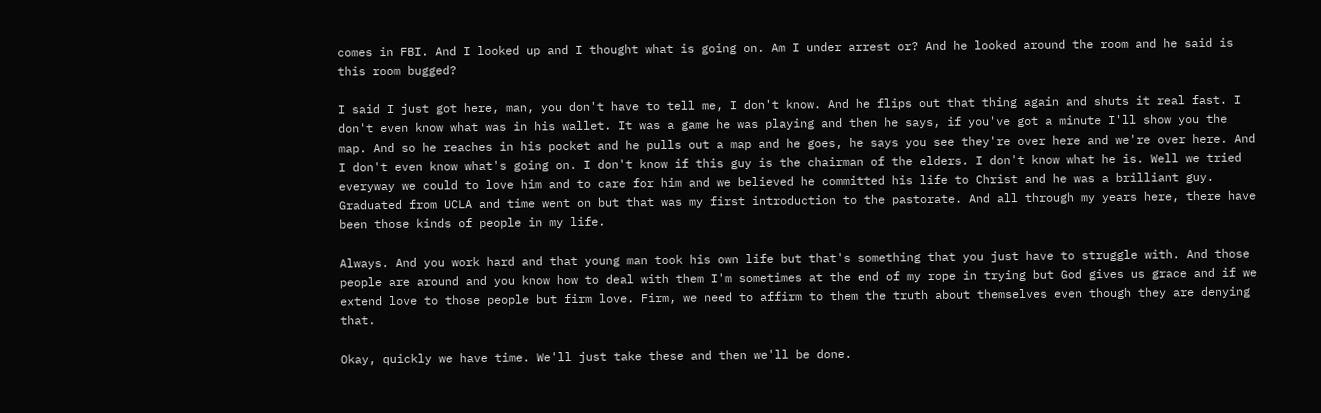comes in FBI. And I looked up and I thought what is going on. Am I under arrest or? And he looked around the room and he said is this room bugged?

I said I just got here, man, you don't have to tell me, I don't know. And he flips out that thing again and shuts it real fast. I don't even know what was in his wallet. It was a game he was playing and then he says, if you've got a minute I'll show you the map. And so he reaches in his pocket and he pulls out a map and he goes, he says you see they're over here and we're over here. And I don't even know what's going on. I don't know if this guy is the chairman of the elders. I don't know what he is. Well we tried everyway we could to love him and to care for him and we believed he committed his life to Christ and he was a brilliant guy. Graduated from UCLA and time went on but that was my first introduction to the pastorate. And all through my years here, there have been those kinds of people in my life.

Always. And you work hard and that young man took his own life but that's something that you just have to struggle with. And those people are around and you know how to deal with them I'm sometimes at the end of my rope in trying but God gives us grace and if we extend love to those people but firm love. Firm, we need to affirm to them the truth about themselves even though they are denying that.

Okay, quickly we have time. We'll just take these and then we'll be done.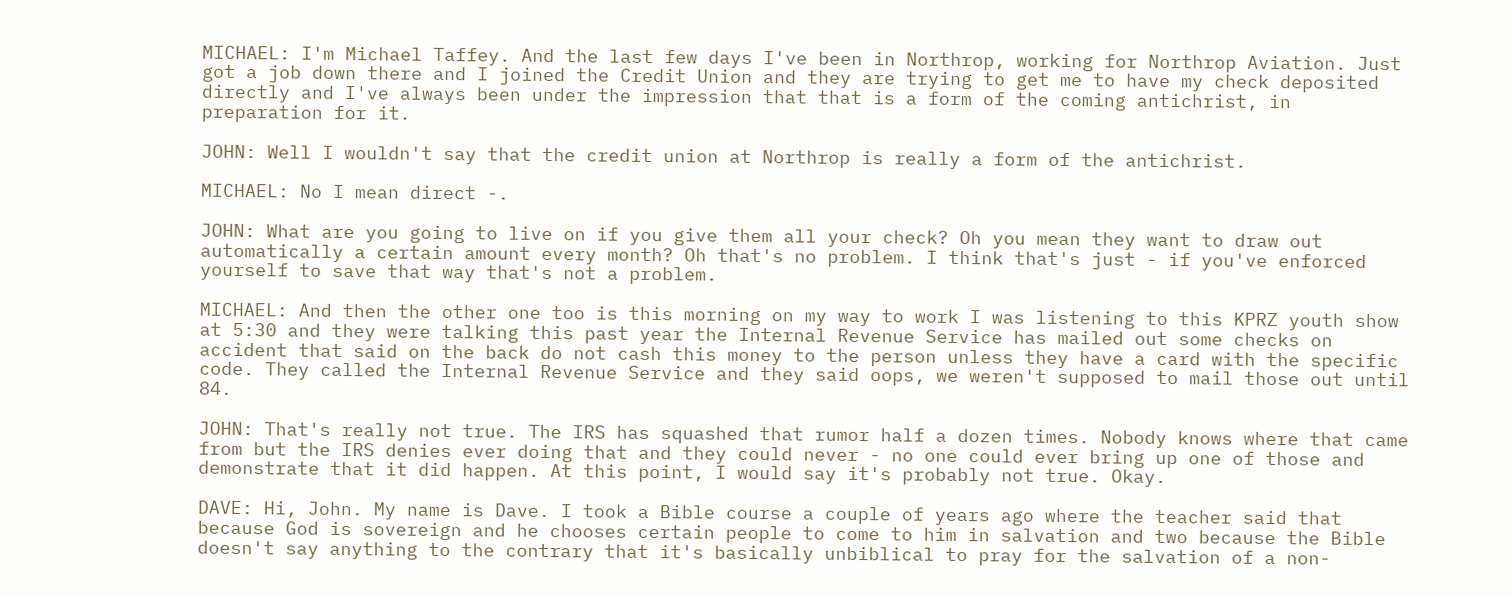MICHAEL: I'm Michael Taffey. And the last few days I've been in Northrop, working for Northrop Aviation. Just got a job down there and I joined the Credit Union and they are trying to get me to have my check deposited directly and I've always been under the impression that that is a form of the coming antichrist, in preparation for it.

JOHN: Well I wouldn't say that the credit union at Northrop is really a form of the antichrist.

MICHAEL: No I mean direct -.

JOHN: What are you going to live on if you give them all your check? Oh you mean they want to draw out automatically a certain amount every month? Oh that's no problem. I think that's just - if you've enforced yourself to save that way that's not a problem.

MICHAEL: And then the other one too is this morning on my way to work I was listening to this KPRZ youth show at 5:30 and they were talking this past year the Internal Revenue Service has mailed out some checks on accident that said on the back do not cash this money to the person unless they have a card with the specific code. They called the Internal Revenue Service and they said oops, we weren't supposed to mail those out until 84.

JOHN: That's really not true. The IRS has squashed that rumor half a dozen times. Nobody knows where that came from but the IRS denies ever doing that and they could never - no one could ever bring up one of those and demonstrate that it did happen. At this point, I would say it's probably not true. Okay.

DAVE: Hi, John. My name is Dave. I took a Bible course a couple of years ago where the teacher said that because God is sovereign and he chooses certain people to come to him in salvation and two because the Bible doesn't say anything to the contrary that it's basically unbiblical to pray for the salvation of a non-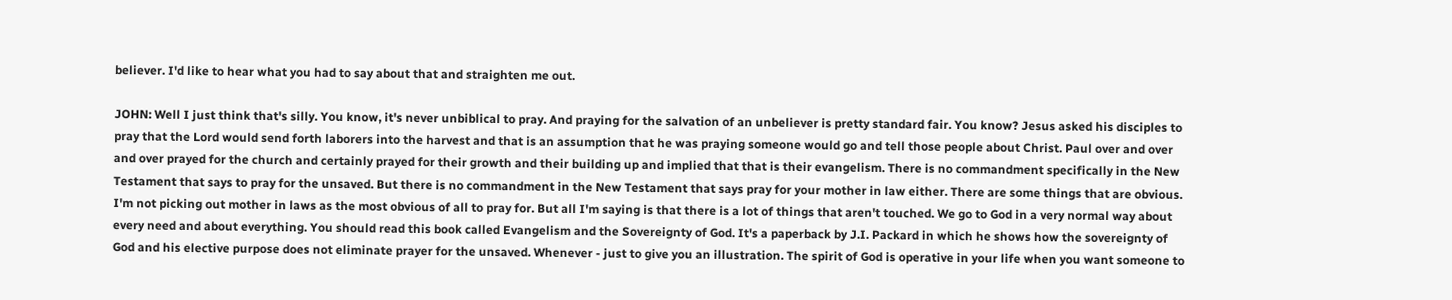believer. I'd like to hear what you had to say about that and straighten me out.

JOHN: Well I just think that's silly. You know, it's never unbiblical to pray. And praying for the salvation of an unbeliever is pretty standard fair. You know? Jesus asked his disciples to pray that the Lord would send forth laborers into the harvest and that is an assumption that he was praying someone would go and tell those people about Christ. Paul over and over and over prayed for the church and certainly prayed for their growth and their building up and implied that that is their evangelism. There is no commandment specifically in the New Testament that says to pray for the unsaved. But there is no commandment in the New Testament that says pray for your mother in law either. There are some things that are obvious. I'm not picking out mother in laws as the most obvious of all to pray for. But all I'm saying is that there is a lot of things that aren't touched. We go to God in a very normal way about every need and about everything. You should read this book called Evangelism and the Sovereignty of God. It's a paperback by J.I. Packard in which he shows how the sovereignty of God and his elective purpose does not eliminate prayer for the unsaved. Whenever - just to give you an illustration. The spirit of God is operative in your life when you want someone to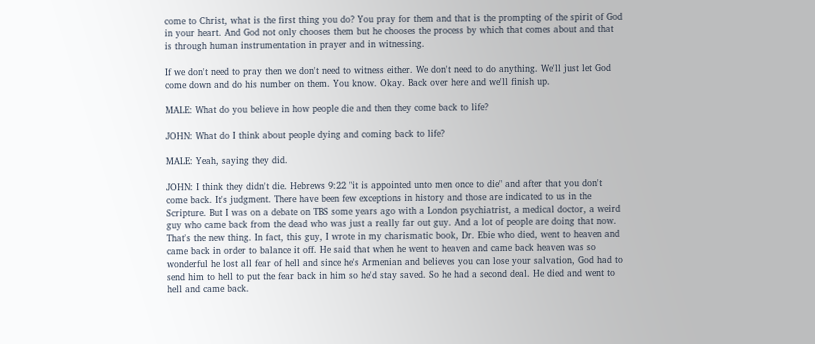come to Christ, what is the first thing you do? You pray for them and that is the prompting of the spirit of God in your heart. And God not only chooses them but he chooses the process by which that comes about and that is through human instrumentation in prayer and in witnessing.

If we don't need to pray then we don't need to witness either. We don't need to do anything. We'll just let God come down and do his number on them. You know. Okay. Back over here and we'll finish up.

MALE: What do you believe in how people die and then they come back to life?

JOHN: What do I think about people dying and coming back to life?

MALE: Yeah, saying they did.

JOHN: I think they didn't die. Hebrews 9:22 "it is appointed unto men once to die" and after that you don't come back. It's judgment. There have been few exceptions in history and those are indicated to us in the Scripture. But I was on a debate on TBS some years ago with a London psychiatrist, a medical doctor, a weird guy who came back from the dead who was just a really far out guy. And a lot of people are doing that now. That's the new thing. In fact, this guy, I wrote in my charismatic book, Dr. Ebie who died, went to heaven and came back in order to balance it off. He said that when he went to heaven and came back heaven was so wonderful he lost all fear of hell and since he's Armenian and believes you can lose your salvation, God had to send him to hell to put the fear back in him so he'd stay saved. So he had a second deal. He died and went to hell and came back.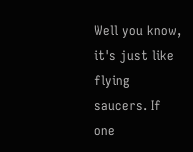Well you know, it's just like flying saucers. If one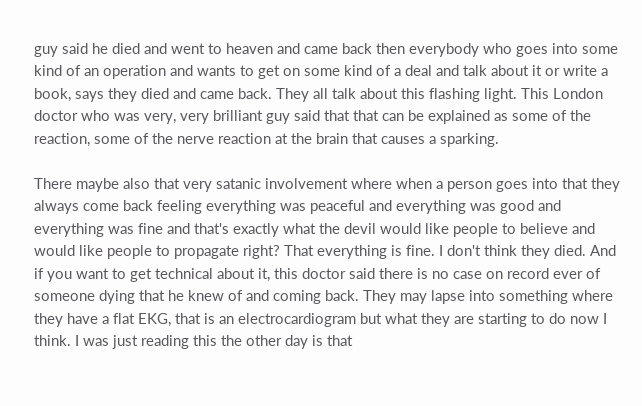guy said he died and went to heaven and came back then everybody who goes into some kind of an operation and wants to get on some kind of a deal and talk about it or write a book, says they died and came back. They all talk about this flashing light. This London doctor who was very, very brilliant guy said that that can be explained as some of the reaction, some of the nerve reaction at the brain that causes a sparking.

There maybe also that very satanic involvement where when a person goes into that they always come back feeling everything was peaceful and everything was good and everything was fine and that's exactly what the devil would like people to believe and would like people to propagate right? That everything is fine. I don't think they died. And if you want to get technical about it, this doctor said there is no case on record ever of someone dying that he knew of and coming back. They may lapse into something where they have a flat EKG, that is an electrocardiogram but what they are starting to do now I think. I was just reading this the other day is that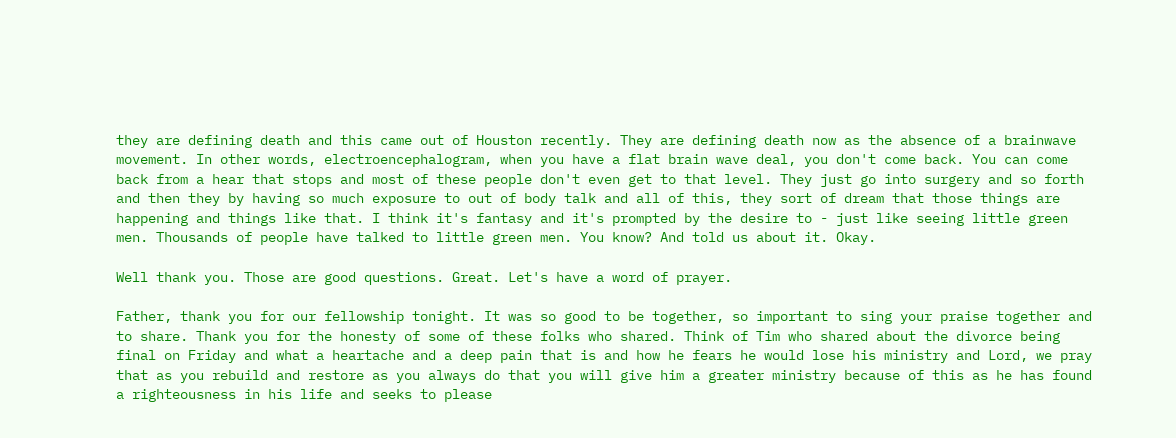they are defining death and this came out of Houston recently. They are defining death now as the absence of a brainwave movement. In other words, electroencephalogram, when you have a flat brain wave deal, you don't come back. You can come back from a hear that stops and most of these people don't even get to that level. They just go into surgery and so forth and then they by having so much exposure to out of body talk and all of this, they sort of dream that those things are happening and things like that. I think it's fantasy and it's prompted by the desire to - just like seeing little green men. Thousands of people have talked to little green men. You know? And told us about it. Okay.

Well thank you. Those are good questions. Great. Let's have a word of prayer.

Father, thank you for our fellowship tonight. It was so good to be together, so important to sing your praise together and to share. Thank you for the honesty of some of these folks who shared. Think of Tim who shared about the divorce being final on Friday and what a heartache and a deep pain that is and how he fears he would lose his ministry and Lord, we pray that as you rebuild and restore as you always do that you will give him a greater ministry because of this as he has found a righteousness in his life and seeks to please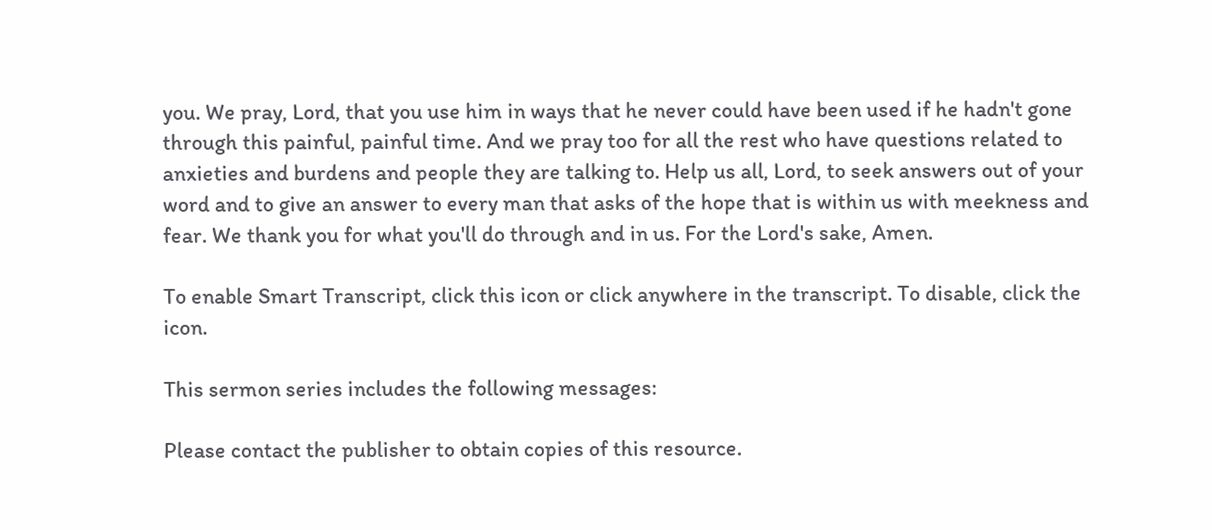you. We pray, Lord, that you use him in ways that he never could have been used if he hadn't gone through this painful, painful time. And we pray too for all the rest who have questions related to anxieties and burdens and people they are talking to. Help us all, Lord, to seek answers out of your word and to give an answer to every man that asks of the hope that is within us with meekness and fear. We thank you for what you'll do through and in us. For the Lord's sake, Amen.

To enable Smart Transcript, click this icon or click anywhere in the transcript. To disable, click the icon.

This sermon series includes the following messages:

Please contact the publisher to obtain copies of this resource.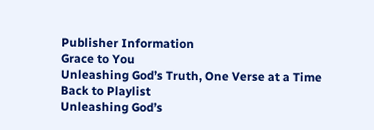Publisher Information
Grace to You
Unleashing God’s Truth, One Verse at a Time
Back to Playlist
Unleashing God’s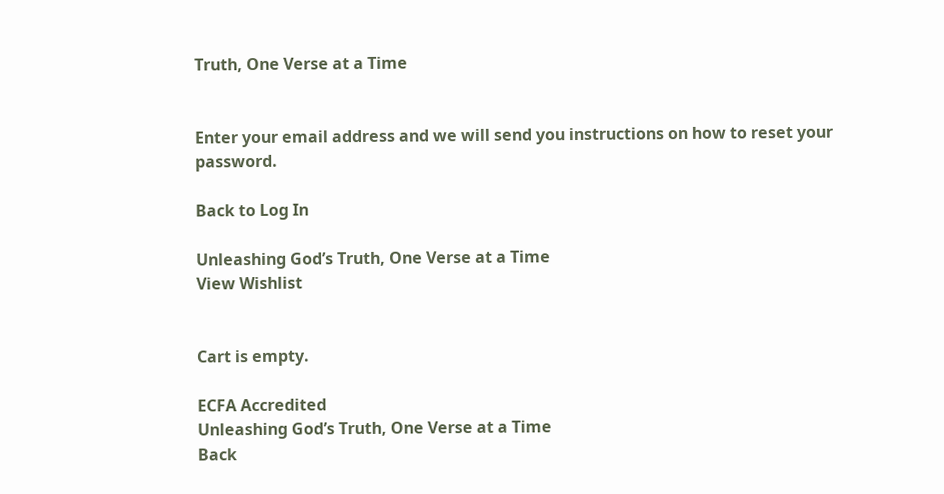Truth, One Verse at a Time


Enter your email address and we will send you instructions on how to reset your password.

Back to Log In

Unleashing God’s Truth, One Verse at a Time
View Wishlist


Cart is empty.

ECFA Accredited
Unleashing God’s Truth, One Verse at a Time
Back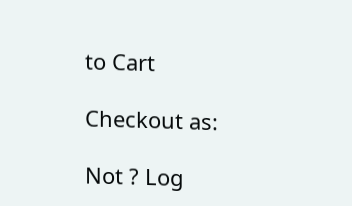to Cart

Checkout as:

Not ? Log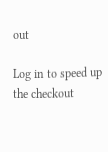out

Log in to speed up the checkout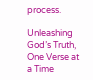process.

Unleashing God’s Truth, One Verse at a Time